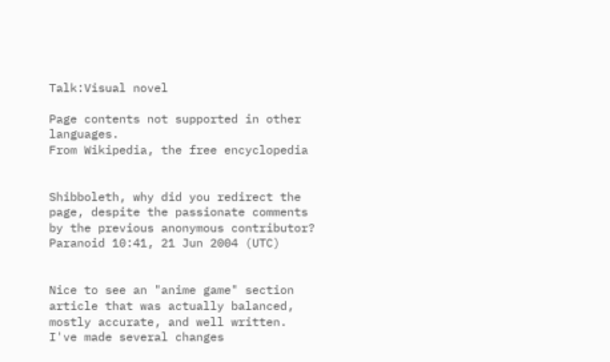Talk:Visual novel

Page contents not supported in other languages.
From Wikipedia, the free encyclopedia


Shibboleth, why did you redirect the page, despite the passionate comments by the previous anonymous contributor? Paranoid 10:41, 21 Jun 2004 (UTC)


Nice to see an "anime game" section article that was actually balanced, mostly accurate, and well written. I've made several changes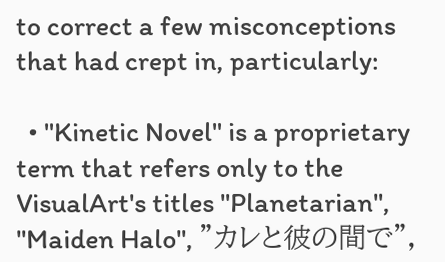to correct a few misconceptions that had crept in, particularly:

  • "Kinetic Novel" is a proprietary term that refers only to the VisualArt's titles "Planetarian", "Maiden Halo", "カレと彼の間で",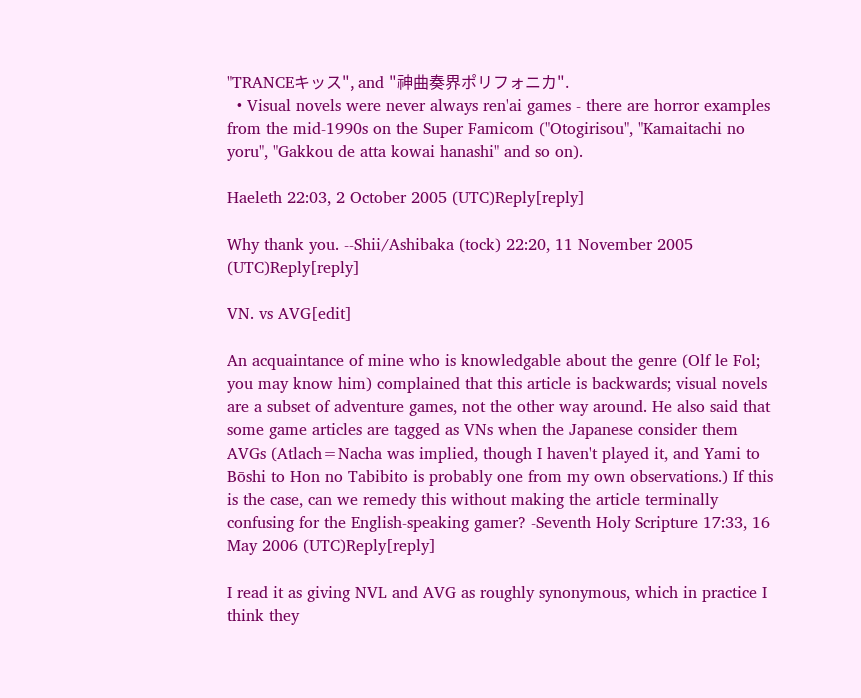"TRANCEキッス", and "神曲奏界ポリフォニカ".
  • Visual novels were never always ren'ai games - there are horror examples from the mid-1990s on the Super Famicom ("Otogirisou", "Kamaitachi no yoru", "Gakkou de atta kowai hanashi" and so on).

Haeleth 22:03, 2 October 2005 (UTC)Reply[reply]

Why thank you. --Shii/Ashibaka (tock) 22:20, 11 November 2005 (UTC)Reply[reply]

VN. vs AVG[edit]

An acquaintance of mine who is knowledgable about the genre (Olf le Fol; you may know him) complained that this article is backwards; visual novels are a subset of adventure games, not the other way around. He also said that some game articles are tagged as VNs when the Japanese consider them AVGs (Atlach=Nacha was implied, though I haven't played it, and Yami to Bōshi to Hon no Tabibito is probably one from my own observations.) If this is the case, can we remedy this without making the article terminally confusing for the English-speaking gamer? -Seventh Holy Scripture 17:33, 16 May 2006 (UTC)Reply[reply]

I read it as giving NVL and AVG as roughly synonymous, which in practice I think they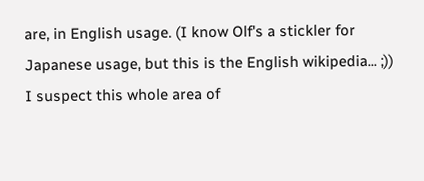are, in English usage. (I know Olf's a stickler for Japanese usage, but this is the English wikipedia... ;))
I suspect this whole area of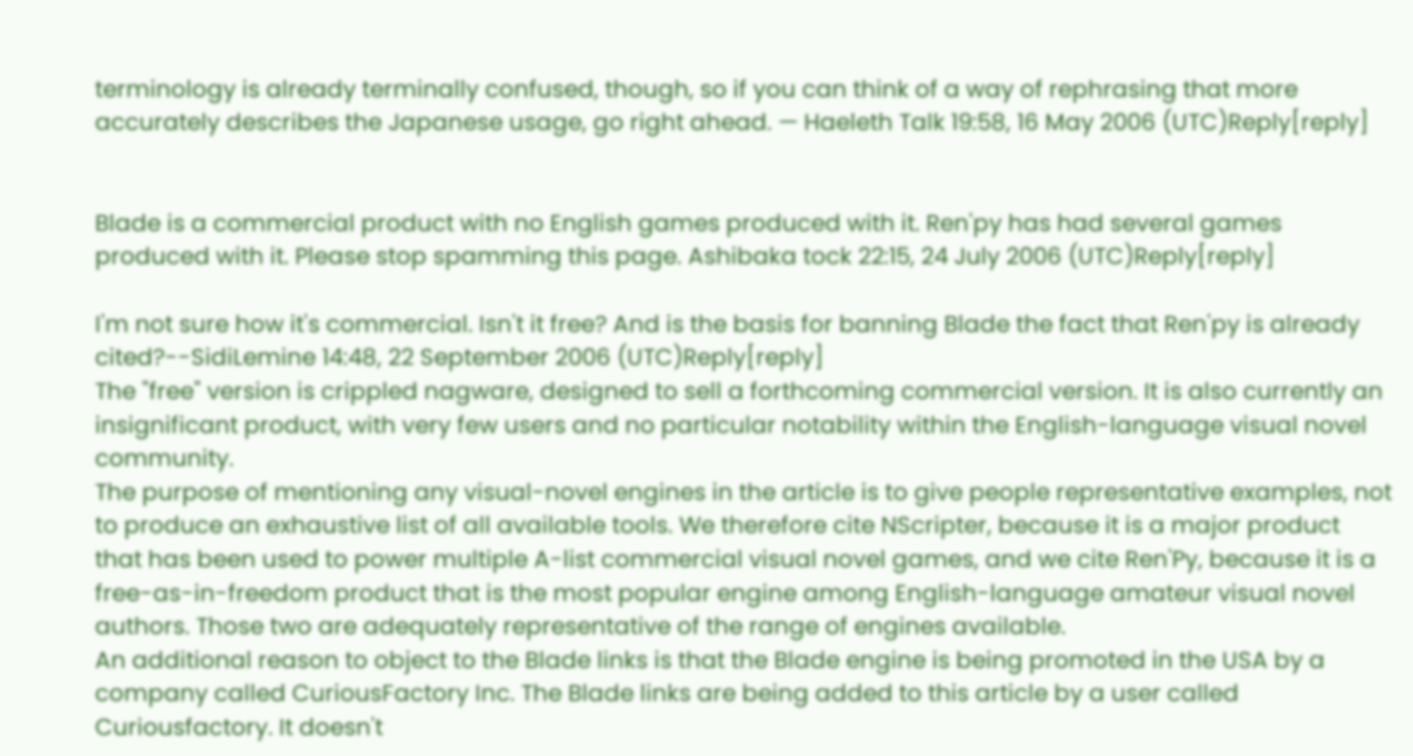terminology is already terminally confused, though, so if you can think of a way of rephrasing that more accurately describes the Japanese usage, go right ahead. — Haeleth Talk 19:58, 16 May 2006 (UTC)Reply[reply]


Blade is a commercial product with no English games produced with it. Ren'py has had several games produced with it. Please stop spamming this page. Ashibaka tock 22:15, 24 July 2006 (UTC)Reply[reply]

I'm not sure how it's commercial. Isn't it free? And is the basis for banning Blade the fact that Ren'py is already cited?--SidiLemine 14:48, 22 September 2006 (UTC)Reply[reply]
The "free" version is crippled nagware, designed to sell a forthcoming commercial version. It is also currently an insignificant product, with very few users and no particular notability within the English-language visual novel community.
The purpose of mentioning any visual-novel engines in the article is to give people representative examples, not to produce an exhaustive list of all available tools. We therefore cite NScripter, because it is a major product that has been used to power multiple A-list commercial visual novel games, and we cite Ren'Py, because it is a free-as-in-freedom product that is the most popular engine among English-language amateur visual novel authors. Those two are adequately representative of the range of engines available.
An additional reason to object to the Blade links is that the Blade engine is being promoted in the USA by a company called CuriousFactory Inc. The Blade links are being added to this article by a user called Curiousfactory. It doesn't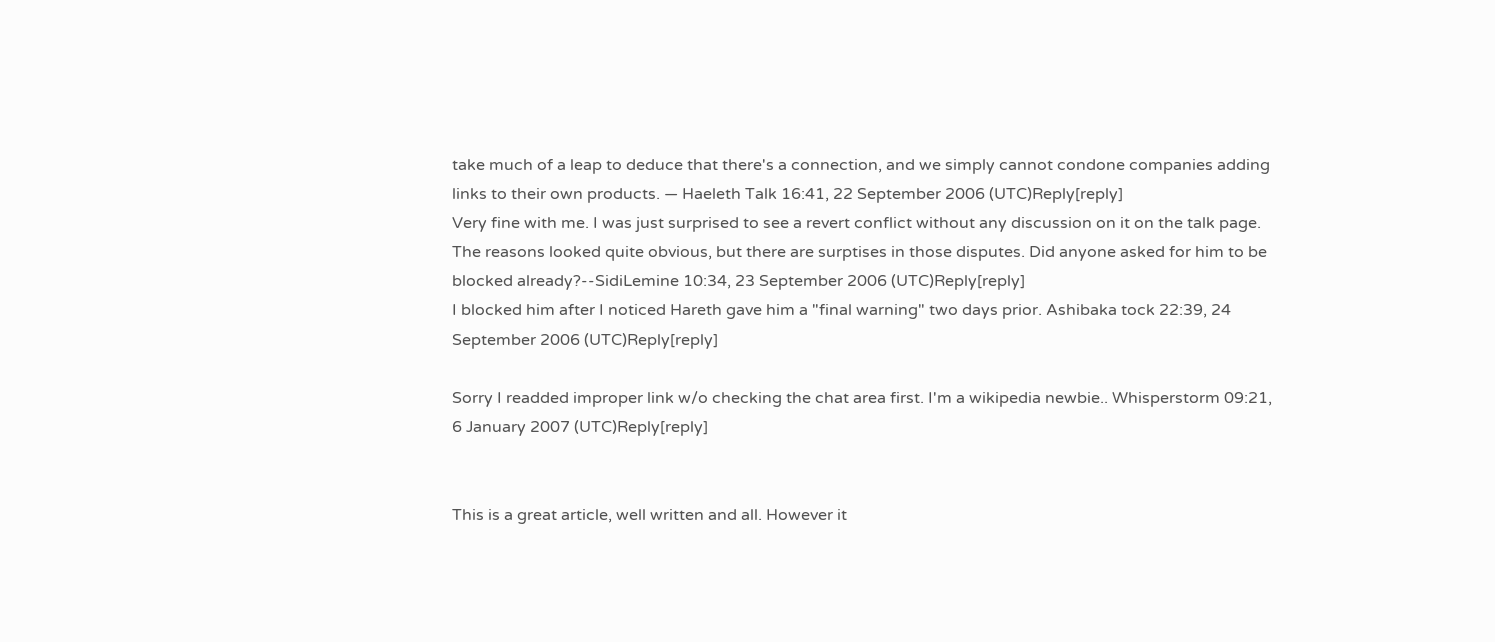take much of a leap to deduce that there's a connection, and we simply cannot condone companies adding links to their own products. — Haeleth Talk 16:41, 22 September 2006 (UTC)Reply[reply]
Very fine with me. I was just surprised to see a revert conflict without any discussion on it on the talk page. The reasons looked quite obvious, but there are surptises in those disputes. Did anyone asked for him to be blocked already?--SidiLemine 10:34, 23 September 2006 (UTC)Reply[reply]
I blocked him after I noticed Hareth gave him a "final warning" two days prior. Ashibaka tock 22:39, 24 September 2006 (UTC)Reply[reply]

Sorry I readded improper link w/o checking the chat area first. I'm a wikipedia newbie.. Whisperstorm 09:21, 6 January 2007 (UTC)Reply[reply]


This is a great article, well written and all. However it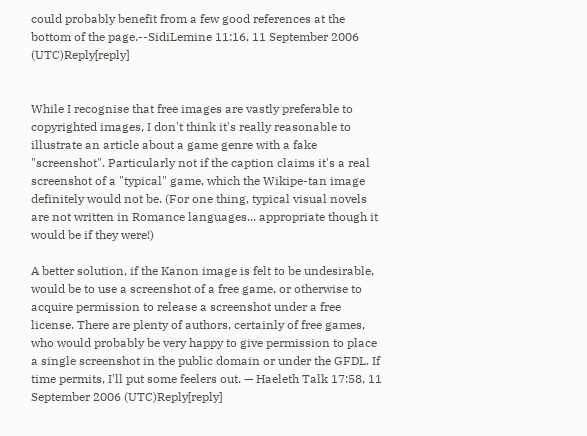could probably benefit from a few good references at the bottom of the page.--SidiLemine 11:16, 11 September 2006 (UTC)Reply[reply]


While I recognise that free images are vastly preferable to copyrighted images, I don't think it's really reasonable to illustrate an article about a game genre with a fake "screenshot". Particularly not if the caption claims it's a real screenshot of a "typical" game, which the Wikipe-tan image definitely would not be. (For one thing, typical visual novels are not written in Romance languages... appropriate though it would be if they were!)

A better solution, if the Kanon image is felt to be undesirable, would be to use a screenshot of a free game, or otherwise to acquire permission to release a screenshot under a free license. There are plenty of authors, certainly of free games, who would probably be very happy to give permission to place a single screenshot in the public domain or under the GFDL. If time permits, I'll put some feelers out. — Haeleth Talk 17:58, 11 September 2006 (UTC)Reply[reply]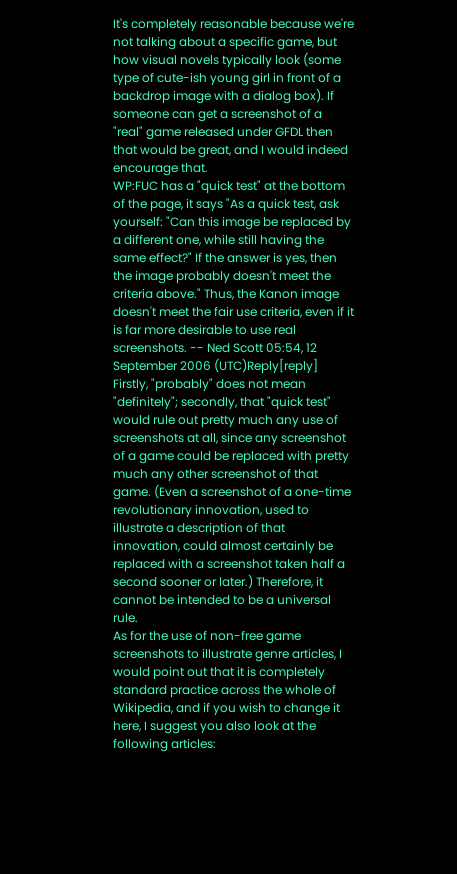It's completely reasonable because we're not talking about a specific game, but how visual novels typically look (some type of cute-ish young girl in front of a backdrop image with a dialog box). If someone can get a screenshot of a "real" game released under GFDL then that would be great, and I would indeed encourage that.
WP:FUC has a "quick test" at the bottom of the page, it says "As a quick test, ask yourself: "Can this image be replaced by a different one, while still having the same effect?" If the answer is yes, then the image probably doesn't meet the criteria above." Thus, the Kanon image doesn't meet the fair use criteria, even if it is far more desirable to use real screenshots. -- Ned Scott 05:54, 12 September 2006 (UTC)Reply[reply]
Firstly, "probably" does not mean "definitely"; secondly, that "quick test" would rule out pretty much any use of screenshots at all, since any screenshot of a game could be replaced with pretty much any other screenshot of that game. (Even a screenshot of a one-time revolutionary innovation, used to illustrate a description of that innovation, could almost certainly be replaced with a screenshot taken half a second sooner or later.) Therefore, it cannot be intended to be a universal rule.
As for the use of non-free game screenshots to illustrate genre articles, I would point out that it is completely standard practice across the whole of Wikipedia, and if you wish to change it here, I suggest you also look at the following articles: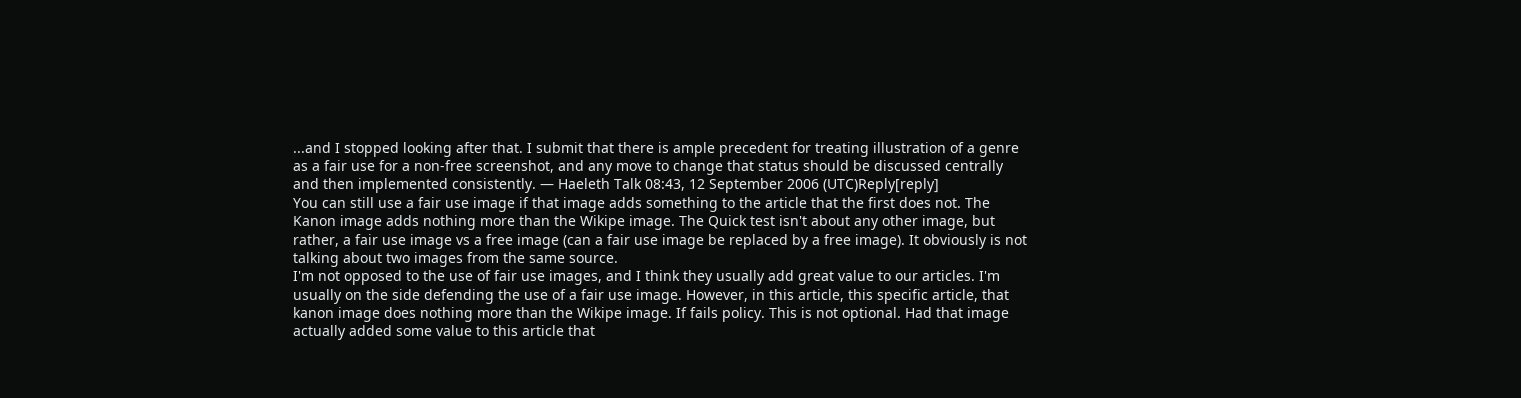...and I stopped looking after that. I submit that there is ample precedent for treating illustration of a genre as a fair use for a non-free screenshot, and any move to change that status should be discussed centrally and then implemented consistently. — Haeleth Talk 08:43, 12 September 2006 (UTC)Reply[reply]
You can still use a fair use image if that image adds something to the article that the first does not. The Kanon image adds nothing more than the Wikipe image. The Quick test isn't about any other image, but rather, a fair use image vs a free image (can a fair use image be replaced by a free image). It obviously is not talking about two images from the same source.
I'm not opposed to the use of fair use images, and I think they usually add great value to our articles. I'm usually on the side defending the use of a fair use image. However, in this article, this specific article, that kanon image does nothing more than the Wikipe image. If fails policy. This is not optional. Had that image actually added some value to this article that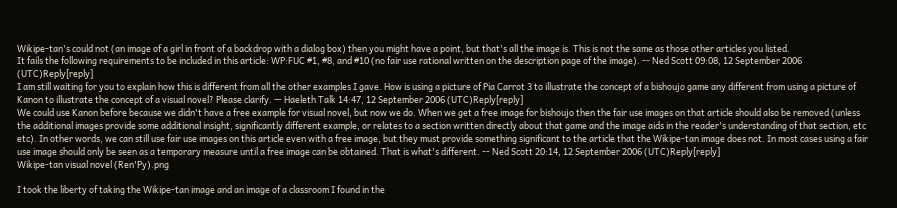Wikipe-tan's could not (an image of a girl in front of a backdrop with a dialog box) then you might have a point, but that's all the image is. This is not the same as those other articles you listed.
It fails the following requirements to be included in this article: WP:FUC #1, #8, and #10 (no fair use rational written on the description page of the image). -- Ned Scott 09:08, 12 September 2006 (UTC)Reply[reply]
I am still waiting for you to explain how this is different from all the other examples I gave. How is using a picture of Pia Carrot 3 to illustrate the concept of a bishoujo game any different from using a picture of Kanon to illustrate the concept of a visual novel? Please clarify. — Haeleth Talk 14:47, 12 September 2006 (UTC)Reply[reply]
We could use Kanon before because we didn't have a free example for visual novel, but now we do. When we get a free image for bishoujo then the fair use images on that article should also be removed (unless the additional images provide some additional insight, significantly different example, or relates to a section written directly about that game and the image aids in the reader's understanding of that section, etc etc). In other words, we can still use fair use images on this article even with a free image, but they must provide something significant to the article that the Wikipe-tan image does not. In most cases using a fair use image should only be seen as a temporary measure until a free image can be obtained. That is what's different. -- Ned Scott 20:14, 12 September 2006 (UTC)Reply[reply]
Wikipe-tan visual novel (Ren'Py).png

I took the liberty of taking the Wikipe-tan image and an image of a classroom I found in the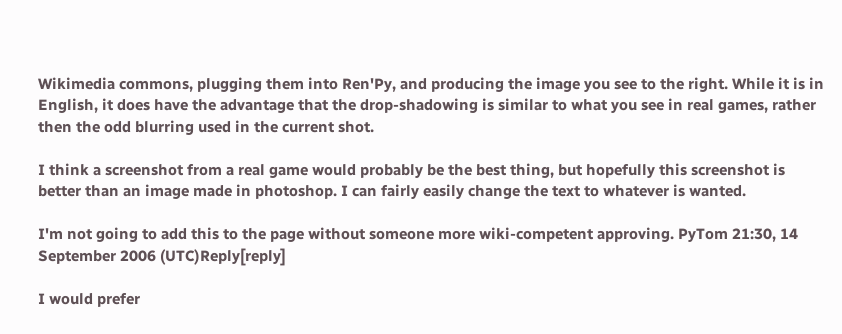Wikimedia commons, plugging them into Ren'Py, and producing the image you see to the right. While it is in English, it does have the advantage that the drop-shadowing is similar to what you see in real games, rather then the odd blurring used in the current shot.

I think a screenshot from a real game would probably be the best thing, but hopefully this screenshot is better than an image made in photoshop. I can fairly easily change the text to whatever is wanted.

I'm not going to add this to the page without someone more wiki-competent approving. PyTom 21:30, 14 September 2006 (UTC)Reply[reply]

I would prefer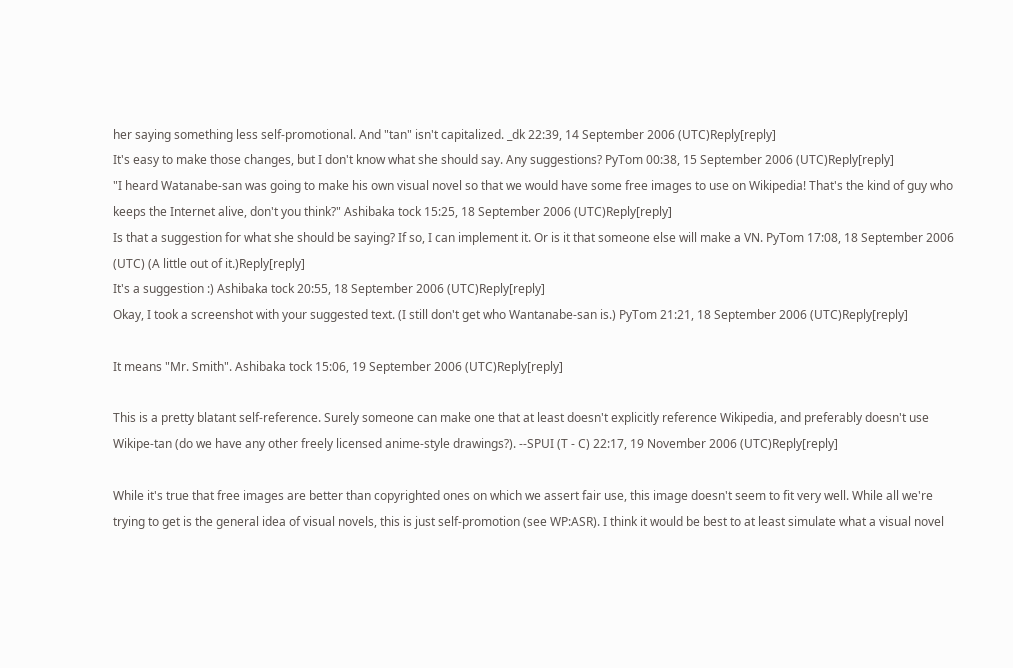her saying something less self-promotional. And "tan" isn't capitalized. _dk 22:39, 14 September 2006 (UTC)Reply[reply]
It's easy to make those changes, but I don't know what she should say. Any suggestions? PyTom 00:38, 15 September 2006 (UTC)Reply[reply]
"I heard Watanabe-san was going to make his own visual novel so that we would have some free images to use on Wikipedia! That's the kind of guy who keeps the Internet alive, don't you think?" Ashibaka tock 15:25, 18 September 2006 (UTC)Reply[reply]
Is that a suggestion for what she should be saying? If so, I can implement it. Or is it that someone else will make a VN. PyTom 17:08, 18 September 2006 (UTC) (A little out of it.)Reply[reply]
It's a suggestion :) Ashibaka tock 20:55, 18 September 2006 (UTC)Reply[reply]
Okay, I took a screenshot with your suggested text. (I still don't get who Wantanabe-san is.) PyTom 21:21, 18 September 2006 (UTC)Reply[reply]

It means "Mr. Smith". Ashibaka tock 15:06, 19 September 2006 (UTC)Reply[reply]

This is a pretty blatant self-reference. Surely someone can make one that at least doesn't explicitly reference Wikipedia, and preferably doesn't use Wikipe-tan (do we have any other freely licensed anime-style drawings?). --SPUI (T - C) 22:17, 19 November 2006 (UTC)Reply[reply]

While it's true that free images are better than copyrighted ones on which we assert fair use, this image doesn't seem to fit very well. While all we're trying to get is the general idea of visual novels, this is just self-promotion (see WP:ASR). I think it would be best to at least simulate what a visual novel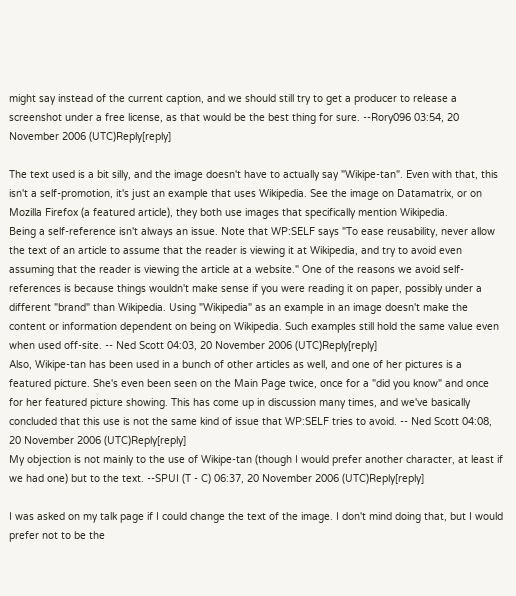might say instead of the current caption, and we should still try to get a producer to release a screenshot under a free license, as that would be the best thing for sure. --Rory096 03:54, 20 November 2006 (UTC)Reply[reply]

The text used is a bit silly, and the image doesn't have to actually say "Wikipe-tan". Even with that, this isn't a self-promotion, it's just an example that uses Wikipedia. See the image on Datamatrix, or on Mozilla Firefox (a featured article), they both use images that specifically mention Wikipedia.
Being a self-reference isn't always an issue. Note that WP:SELF says "To ease reusability, never allow the text of an article to assume that the reader is viewing it at Wikipedia, and try to avoid even assuming that the reader is viewing the article at a website." One of the reasons we avoid self-references is because things wouldn't make sense if you were reading it on paper, possibly under a different "brand" than Wikipedia. Using "Wikipedia" as an example in an image doesn't make the content or information dependent on being on Wikipedia. Such examples still hold the same value even when used off-site. -- Ned Scott 04:03, 20 November 2006 (UTC)Reply[reply]
Also, Wikipe-tan has been used in a bunch of other articles as well, and one of her pictures is a featured picture. She's even been seen on the Main Page twice, once for a "did you know" and once for her featured picture showing. This has come up in discussion many times, and we've basically concluded that this use is not the same kind of issue that WP:SELF tries to avoid. -- Ned Scott 04:08, 20 November 2006 (UTC)Reply[reply]
My objection is not mainly to the use of Wikipe-tan (though I would prefer another character, at least if we had one) but to the text. --SPUI (T - C) 06:37, 20 November 2006 (UTC)Reply[reply]

I was asked on my talk page if I could change the text of the image. I don't mind doing that, but I would prefer not to be the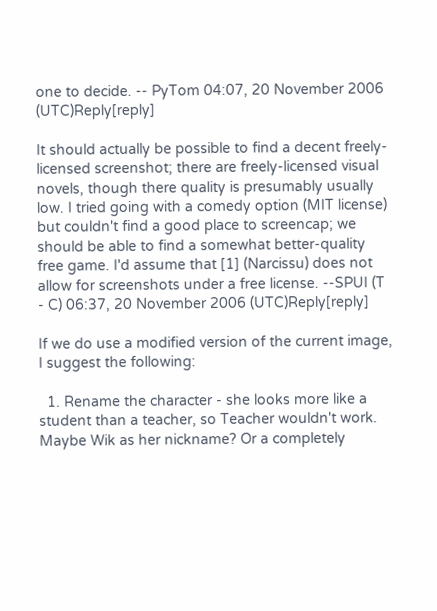one to decide. -- PyTom 04:07, 20 November 2006 (UTC)Reply[reply]

It should actually be possible to find a decent freely-licensed screenshot; there are freely-licensed visual novels, though there quality is presumably usually low. I tried going with a comedy option (MIT license) but couldn't find a good place to screencap; we should be able to find a somewhat better-quality free game. I'd assume that [1] (Narcissu) does not allow for screenshots under a free license. --SPUI (T - C) 06:37, 20 November 2006 (UTC)Reply[reply]

If we do use a modified version of the current image, I suggest the following:

  1. Rename the character - she looks more like a student than a teacher, so Teacher wouldn't work. Maybe Wik as her nickname? Or a completely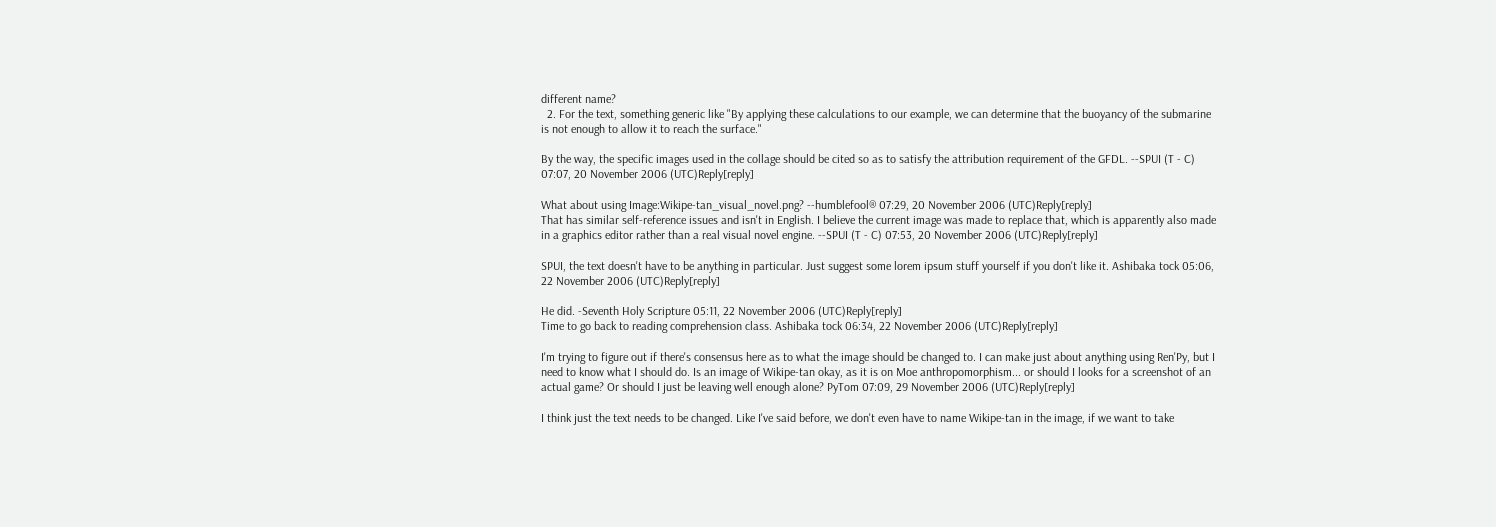different name?
  2. For the text, something generic like "By applying these calculations to our example, we can determine that the buoyancy of the submarine is not enough to allow it to reach the surface."

By the way, the specific images used in the collage should be cited so as to satisfy the attribution requirement of the GFDL. --SPUI (T - C) 07:07, 20 November 2006 (UTC)Reply[reply]

What about using Image:Wikipe-tan_visual_novel.png? --humblefool® 07:29, 20 November 2006 (UTC)Reply[reply]
That has similar self-reference issues and isn't in English. I believe the current image was made to replace that, which is apparently also made in a graphics editor rather than a real visual novel engine. --SPUI (T - C) 07:53, 20 November 2006 (UTC)Reply[reply]

SPUI, the text doesn't have to be anything in particular. Just suggest some lorem ipsum stuff yourself if you don't like it. Ashibaka tock 05:06, 22 November 2006 (UTC)Reply[reply]

He did. -Seventh Holy Scripture 05:11, 22 November 2006 (UTC)Reply[reply]
Time to go back to reading comprehension class. Ashibaka tock 06:34, 22 November 2006 (UTC)Reply[reply]

I'm trying to figure out if there's consensus here as to what the image should be changed to. I can make just about anything using Ren'Py, but I need to know what I should do. Is an image of Wikipe-tan okay, as it is on Moe anthropomorphism... or should I looks for a screenshot of an actual game? Or should I just be leaving well enough alone? PyTom 07:09, 29 November 2006 (UTC)Reply[reply]

I think just the text needs to be changed. Like I've said before, we don't even have to name Wikipe-tan in the image, if we want to take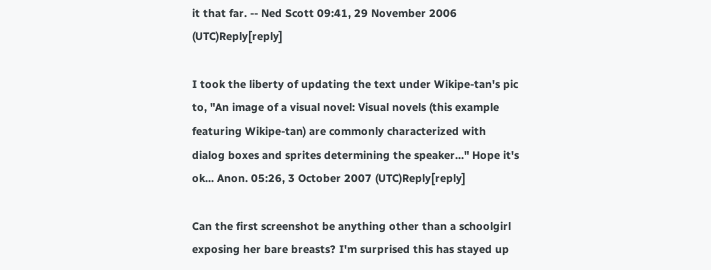it that far. -- Ned Scott 09:41, 29 November 2006 (UTC)Reply[reply]

I took the liberty of updating the text under Wikipe-tan's pic to, "An image of a visual novel: Visual novels (this example featuring Wikipe-tan) are commonly characterized with dialog boxes and sprites determining the speaker..." Hope it's ok... Anon. 05:26, 3 October 2007 (UTC)Reply[reply]

Can the first screenshot be anything other than a schoolgirl exposing her bare breasts? I'm surprised this has stayed up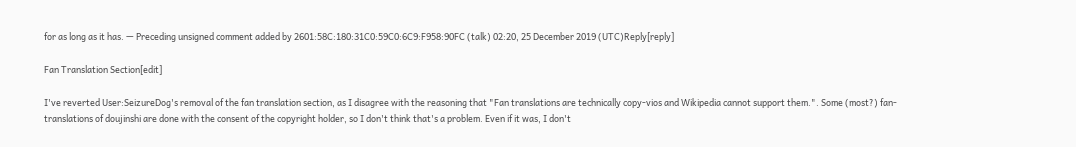for as long as it has. — Preceding unsigned comment added by 2601:58C:180:31C0:59C0:6C9:F958:90FC (talk) 02:20, 25 December 2019 (UTC)Reply[reply]

Fan Translation Section[edit]

I've reverted User:SeizureDog's removal of the fan translation section, as I disagree with the reasoning that "Fan translations are technically copy-vios and Wikipedia cannot support them.". Some (most?) fan-translations of doujinshi are done with the consent of the copyright holder, so I don't think that's a problem. Even if it was, I don't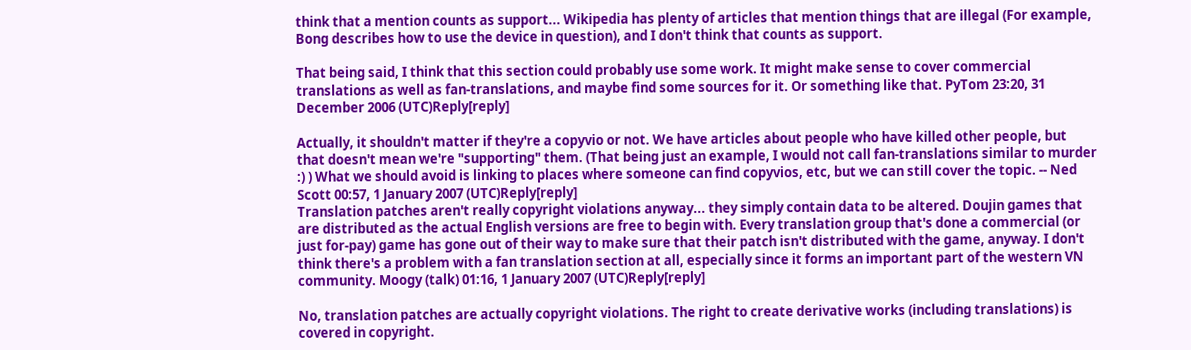think that a mention counts as support... Wikipedia has plenty of articles that mention things that are illegal (For example, Bong describes how to use the device in question), and I don't think that counts as support.

That being said, I think that this section could probably use some work. It might make sense to cover commercial translations as well as fan-translations, and maybe find some sources for it. Or something like that. PyTom 23:20, 31 December 2006 (UTC)Reply[reply]

Actually, it shouldn't matter if they're a copyvio or not. We have articles about people who have killed other people, but that doesn't mean we're "supporting" them. (That being just an example, I would not call fan-translations similar to murder :) ) What we should avoid is linking to places where someone can find copyvios, etc, but we can still cover the topic. -- Ned Scott 00:57, 1 January 2007 (UTC)Reply[reply]
Translation patches aren't really copyright violations anyway... they simply contain data to be altered. Doujin games that are distributed as the actual English versions are free to begin with. Every translation group that's done a commercial (or just for-pay) game has gone out of their way to make sure that their patch isn't distributed with the game, anyway. I don't think there's a problem with a fan translation section at all, especially since it forms an important part of the western VN community. Moogy (talk) 01:16, 1 January 2007 (UTC)Reply[reply]

No, translation patches are actually copyright violations. The right to create derivative works (including translations) is covered in copyright.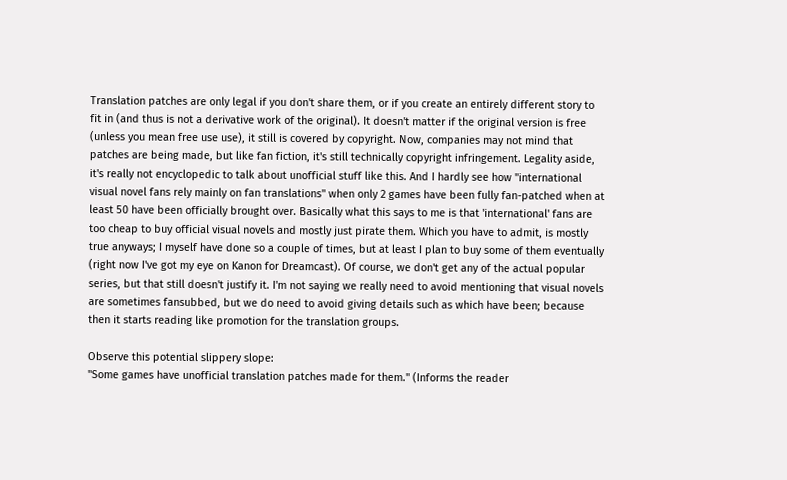Translation patches are only legal if you don't share them, or if you create an entirely different story to fit in (and thus is not a derivative work of the original). It doesn't matter if the original version is free (unless you mean free use use), it still is covered by copyright. Now, companies may not mind that patches are being made, but like fan fiction, it's still technically copyright infringement. Legality aside, it's really not encyclopedic to talk about unofficial stuff like this. And I hardly see how "international visual novel fans rely mainly on fan translations" when only 2 games have been fully fan-patched when at least 50 have been officially brought over. Basically what this says to me is that 'international' fans are too cheap to buy official visual novels and mostly just pirate them. Which you have to admit, is mostly true anyways; I myself have done so a couple of times, but at least I plan to buy some of them eventually (right now I've got my eye on Kanon for Dreamcast). Of course, we don't get any of the actual popular series, but that still doesn't justify it. I'm not saying we really need to avoid mentioning that visual novels are sometimes fansubbed, but we do need to avoid giving details such as which have been; because then it starts reading like promotion for the translation groups.

Observe this potential slippery slope:
"Some games have unofficial translation patches made for them." (Informs the reader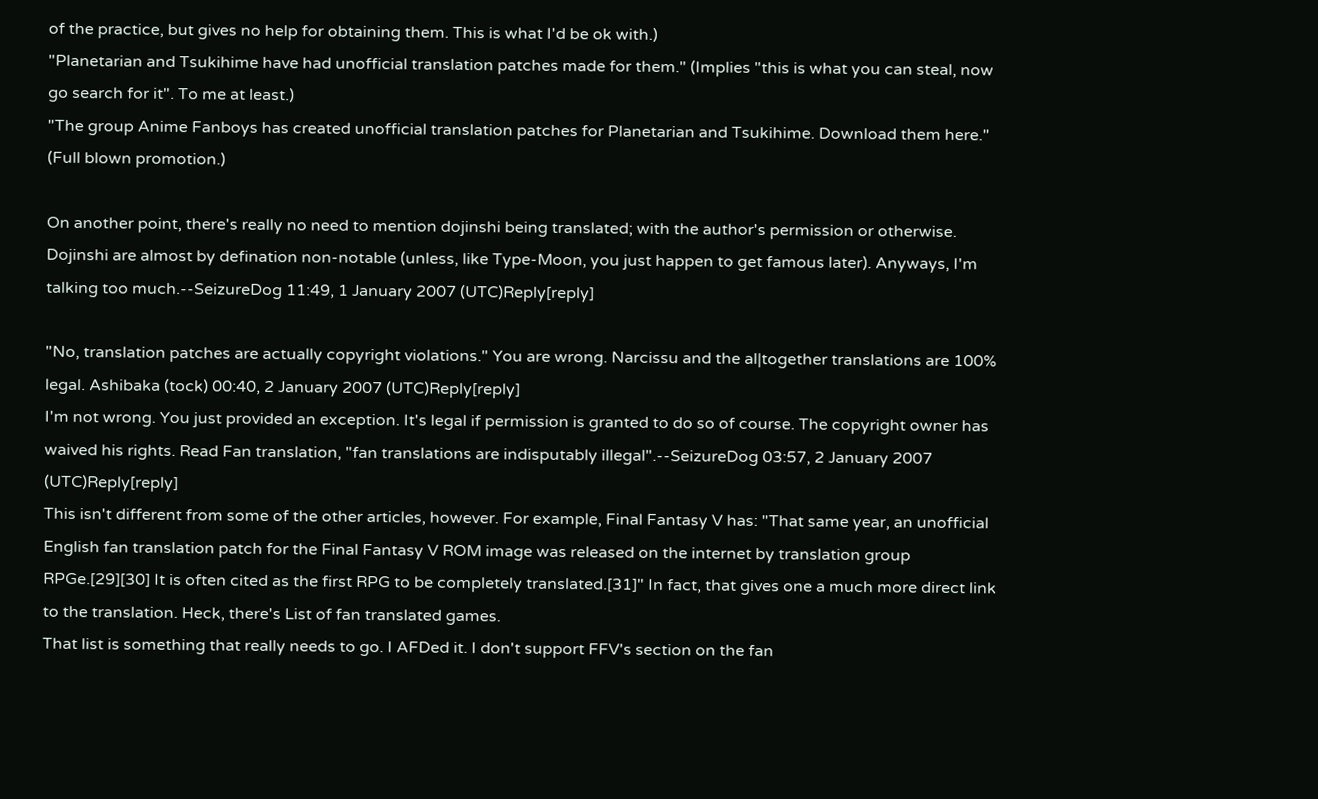of the practice, but gives no help for obtaining them. This is what I'd be ok with.)
"Planetarian and Tsukihime have had unofficial translation patches made for them." (Implies "this is what you can steal, now go search for it". To me at least.)
"The group Anime Fanboys has created unofficial translation patches for Planetarian and Tsukihime. Download them here." (Full blown promotion.)

On another point, there's really no need to mention dojinshi being translated; with the author's permission or otherwise. Dojinshi are almost by defination non-notable (unless, like Type-Moon, you just happen to get famous later). Anyways, I'm talking too much.--SeizureDog 11:49, 1 January 2007 (UTC)Reply[reply]

"No, translation patches are actually copyright violations." You are wrong. Narcissu and the al|together translations are 100% legal. Ashibaka (tock) 00:40, 2 January 2007 (UTC)Reply[reply]
I'm not wrong. You just provided an exception. It's legal if permission is granted to do so of course. The copyright owner has waived his rights. Read Fan translation, "fan translations are indisputably illegal".--SeizureDog 03:57, 2 January 2007 (UTC)Reply[reply]
This isn't different from some of the other articles, however. For example, Final Fantasy V has: "That same year, an unofficial English fan translation patch for the Final Fantasy V ROM image was released on the internet by translation group RPGe.[29][30] It is often cited as the first RPG to be completely translated.[31]" In fact, that gives one a much more direct link to the translation. Heck, there's List of fan translated games.
That list is something that really needs to go. I AFDed it. I don't support FFV's section on the fan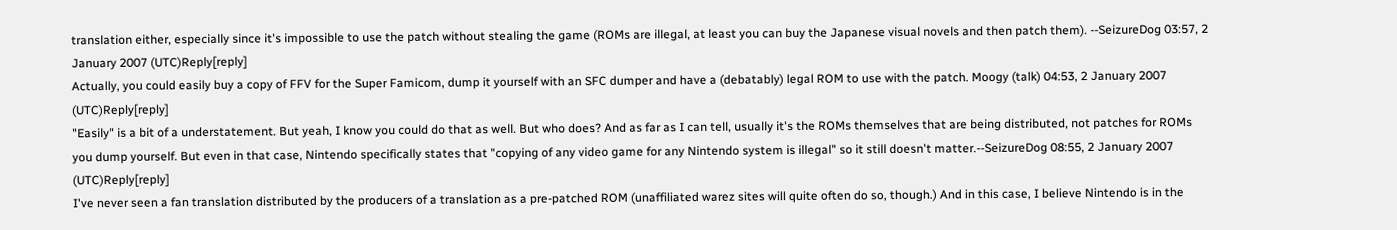translation either, especially since it's impossible to use the patch without stealing the game (ROMs are illegal, at least you can buy the Japanese visual novels and then patch them). --SeizureDog 03:57, 2 January 2007 (UTC)Reply[reply]
Actually, you could easily buy a copy of FFV for the Super Famicom, dump it yourself with an SFC dumper and have a (debatably) legal ROM to use with the patch. Moogy (talk) 04:53, 2 January 2007 (UTC)Reply[reply]
"Easily" is a bit of a understatement. But yeah, I know you could do that as well. But who does? And as far as I can tell, usually it's the ROMs themselves that are being distributed, not patches for ROMs you dump yourself. But even in that case, Nintendo specifically states that "copying of any video game for any Nintendo system is illegal" so it still doesn't matter.--SeizureDog 08:55, 2 January 2007 (UTC)Reply[reply]
I've never seen a fan translation distributed by the producers of a translation as a pre-patched ROM (unaffiliated warez sites will quite often do so, though.) And in this case, I believe Nintendo is in the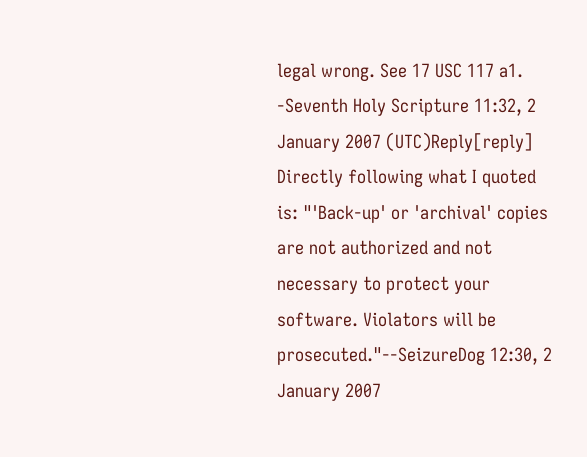legal wrong. See 17 USC 117 a1. -Seventh Holy Scripture 11:32, 2 January 2007 (UTC)Reply[reply]
Directly following what I quoted is: "'Back-up' or 'archival' copies are not authorized and not necessary to protect your software. Violators will be prosecuted."--SeizureDog 12:30, 2 January 2007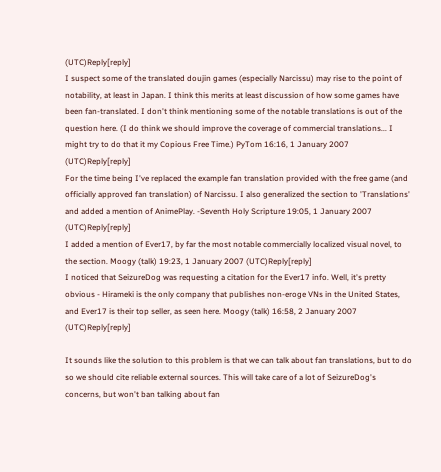(UTC)Reply[reply]
I suspect some of the translated doujin games (especially Narcissu) may rise to the point of notability, at least in Japan. I think this merits at least discussion of how some games have been fan-translated. I don't think mentioning some of the notable translations is out of the question here. (I do think we should improve the coverage of commercial translations... I might try to do that it my Copious Free Time.) PyTom 16:16, 1 January 2007 (UTC)Reply[reply]
For the time being I've replaced the example fan translation provided with the free game (and officially approved fan translation) of Narcissu. I also generalized the section to 'Translations' and added a mention of AnimePlay. -Seventh Holy Scripture 19:05, 1 January 2007 (UTC)Reply[reply]
I added a mention of Ever17, by far the most notable commercially localized visual novel, to the section. Moogy (talk) 19:23, 1 January 2007 (UTC)Reply[reply]
I noticed that SeizureDog was requesting a citation for the Ever17 info. Well, it's pretty obvious - Hirameki is the only company that publishes non-eroge VNs in the United States, and Ever17 is their top seller, as seen here. Moogy (talk) 16:58, 2 January 2007 (UTC)Reply[reply]

It sounds like the solution to this problem is that we can talk about fan translations, but to do so we should cite reliable external sources. This will take care of a lot of SeizureDog's concerns, but won't ban talking about fan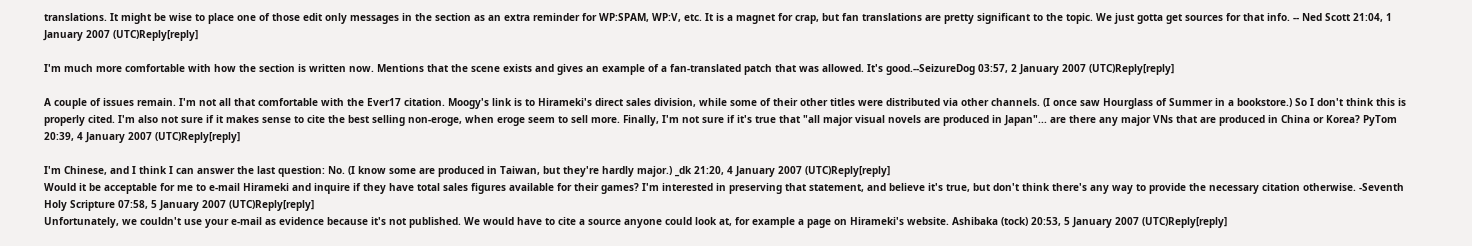translations. It might be wise to place one of those edit only messages in the section as an extra reminder for WP:SPAM, WP:V, etc. It is a magnet for crap, but fan translations are pretty significant to the topic. We just gotta get sources for that info. -- Ned Scott 21:04, 1 January 2007 (UTC)Reply[reply]

I'm much more comfortable with how the section is written now. Mentions that the scene exists and gives an example of a fan-translated patch that was allowed. It's good.--SeizureDog 03:57, 2 January 2007 (UTC)Reply[reply]

A couple of issues remain. I'm not all that comfortable with the Ever17 citation. Moogy's link is to Hirameki's direct sales division, while some of their other titles were distributed via other channels. (I once saw Hourglass of Summer in a bookstore.) So I don't think this is properly cited. I'm also not sure if it makes sense to cite the best selling non-eroge, when eroge seem to sell more. Finally, I'm not sure if it's true that "all major visual novels are produced in Japan"... are there any major VNs that are produced in China or Korea? PyTom 20:39, 4 January 2007 (UTC)Reply[reply]

I'm Chinese, and I think I can answer the last question: No. (I know some are produced in Taiwan, but they're hardly major.) _dk 21:20, 4 January 2007 (UTC)Reply[reply]
Would it be acceptable for me to e-mail Hirameki and inquire if they have total sales figures available for their games? I'm interested in preserving that statement, and believe it's true, but don't think there's any way to provide the necessary citation otherwise. -Seventh Holy Scripture 07:58, 5 January 2007 (UTC)Reply[reply]
Unfortunately, we couldn't use your e-mail as evidence because it's not published. We would have to cite a source anyone could look at, for example a page on Hirameki's website. Ashibaka (tock) 20:53, 5 January 2007 (UTC)Reply[reply]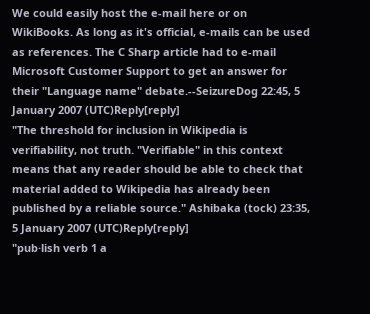We could easily host the e-mail here or on WikiBooks. As long as it's official, e-mails can be used as references. The C Sharp article had to e-mail Microsoft Customer Support to get an answer for their "Language name" debate.--SeizureDog 22:45, 5 January 2007 (UTC)Reply[reply]
"The threshold for inclusion in Wikipedia is verifiability, not truth. "Verifiable" in this context means that any reader should be able to check that material added to Wikipedia has already been published by a reliable source." Ashibaka (tock) 23:35, 5 January 2007 (UTC)Reply[reply]
"pub·lish verb 1 a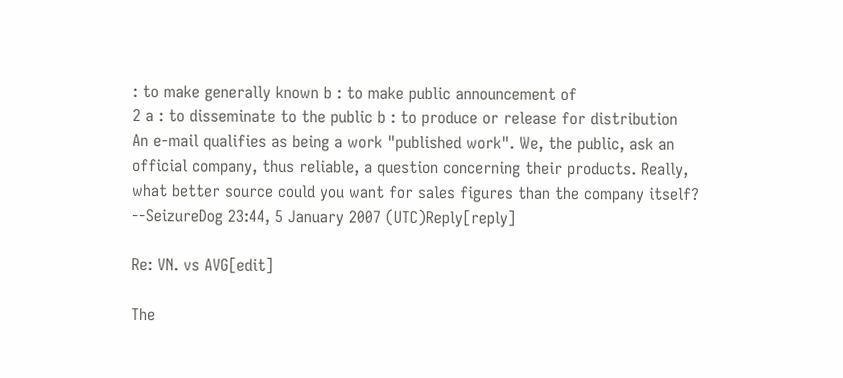: to make generally known b : to make public announcement of
2 a : to disseminate to the public b : to produce or release for distribution
An e-mail qualifies as being a work "published work". We, the public, ask an official company, thus reliable, a question concerning their products. Really, what better source could you want for sales figures than the company itself? --SeizureDog 23:44, 5 January 2007 (UTC)Reply[reply]

Re: VN. vs AVG[edit]

The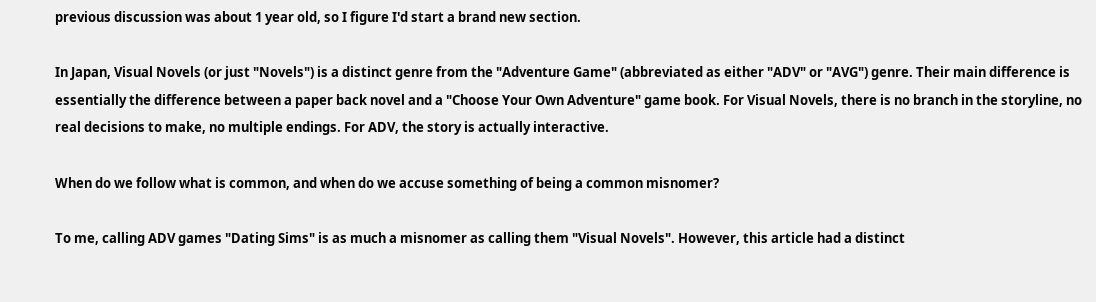previous discussion was about 1 year old, so I figure I'd start a brand new section.

In Japan, Visual Novels (or just "Novels") is a distinct genre from the "Adventure Game" (abbreviated as either "ADV" or "AVG") genre. Their main difference is essentially the difference between a paper back novel and a "Choose Your Own Adventure" game book. For Visual Novels, there is no branch in the storyline, no real decisions to make, no multiple endings. For ADV, the story is actually interactive.

When do we follow what is common, and when do we accuse something of being a common misnomer?

To me, calling ADV games "Dating Sims" is as much a misnomer as calling them "Visual Novels". However, this article had a distinct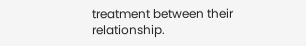treatment between their relationship.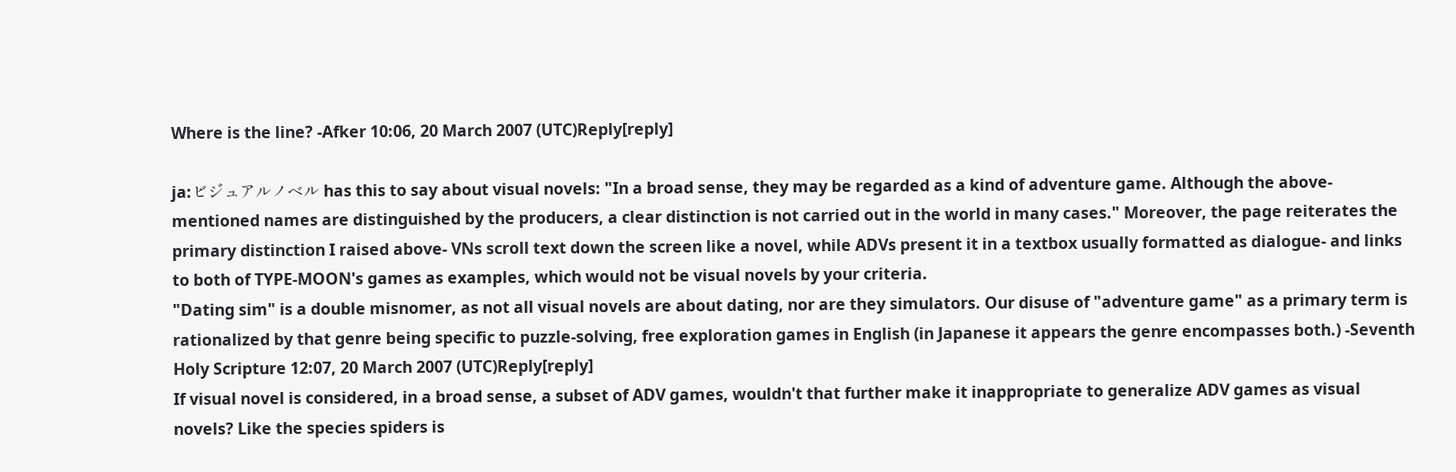Where is the line? -Afker 10:06, 20 March 2007 (UTC)Reply[reply]

ja:ビジュアルノベル has this to say about visual novels: "In a broad sense, they may be regarded as a kind of adventure game. Although the above-mentioned names are distinguished by the producers, a clear distinction is not carried out in the world in many cases." Moreover, the page reiterates the primary distinction I raised above- VNs scroll text down the screen like a novel, while ADVs present it in a textbox usually formatted as dialogue- and links to both of TYPE-MOON's games as examples, which would not be visual novels by your criteria.
"Dating sim" is a double misnomer, as not all visual novels are about dating, nor are they simulators. Our disuse of "adventure game" as a primary term is rationalized by that genre being specific to puzzle-solving, free exploration games in English (in Japanese it appears the genre encompasses both.) -Seventh Holy Scripture 12:07, 20 March 2007 (UTC)Reply[reply]
If visual novel is considered, in a broad sense, a subset of ADV games, wouldn't that further make it inappropriate to generalize ADV games as visual novels? Like the species spiders is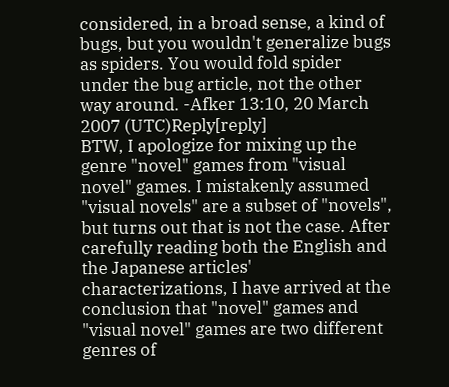considered, in a broad sense, a kind of bugs, but you wouldn't generalize bugs as spiders. You would fold spider under the bug article, not the other way around. -Afker 13:10, 20 March 2007 (UTC)Reply[reply]
BTW, I apologize for mixing up the genre "novel" games from "visual novel" games. I mistakenly assumed "visual novels" are a subset of "novels", but turns out that is not the case. After carefully reading both the English and the Japanese articles' characterizations, I have arrived at the conclusion that "novel" games and "visual novel" games are two different genres of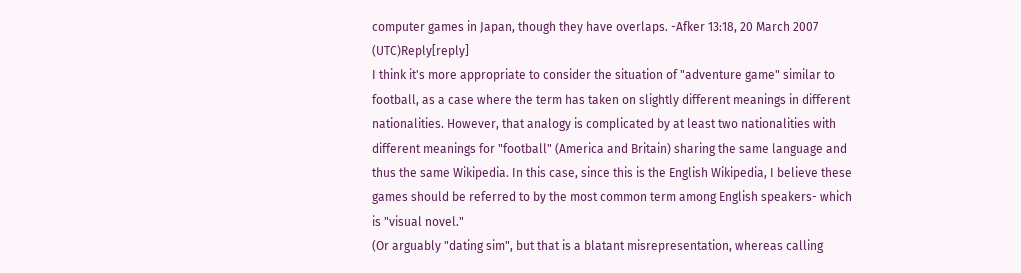computer games in Japan, though they have overlaps. -Afker 13:18, 20 March 2007 (UTC)Reply[reply]
I think it's more appropriate to consider the situation of "adventure game" similar to football, as a case where the term has taken on slightly different meanings in different nationalities. However, that analogy is complicated by at least two nationalities with different meanings for "football" (America and Britain) sharing the same language and thus the same Wikipedia. In this case, since this is the English Wikipedia, I believe these games should be referred to by the most common term among English speakers- which is "visual novel."
(Or arguably "dating sim", but that is a blatant misrepresentation, whereas calling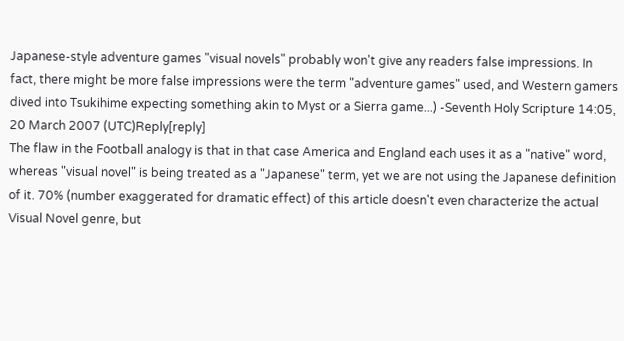Japanese-style adventure games "visual novels" probably won't give any readers false impressions. In fact, there might be more false impressions were the term "adventure games" used, and Western gamers dived into Tsukihime expecting something akin to Myst or a Sierra game...) -Seventh Holy Scripture 14:05, 20 March 2007 (UTC)Reply[reply]
The flaw in the Football analogy is that in that case America and England each uses it as a "native" word, whereas "visual novel" is being treated as a "Japanese" term, yet we are not using the Japanese definition of it. 70% (number exaggerated for dramatic effect) of this article doesn't even characterize the actual Visual Novel genre, but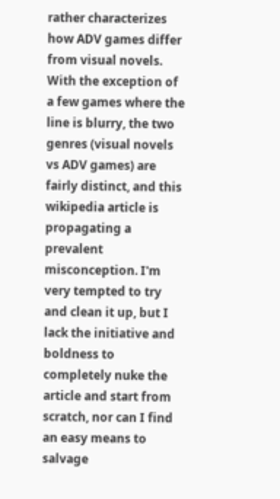rather characterizes how ADV games differ from visual novels. With the exception of a few games where the line is blurry, the two genres (visual novels vs ADV games) are fairly distinct, and this wikipedia article is propagating a prevalent misconception. I'm very tempted to try and clean it up, but I lack the initiative and boldness to completely nuke the article and start from scratch, nor can I find an easy means to salvage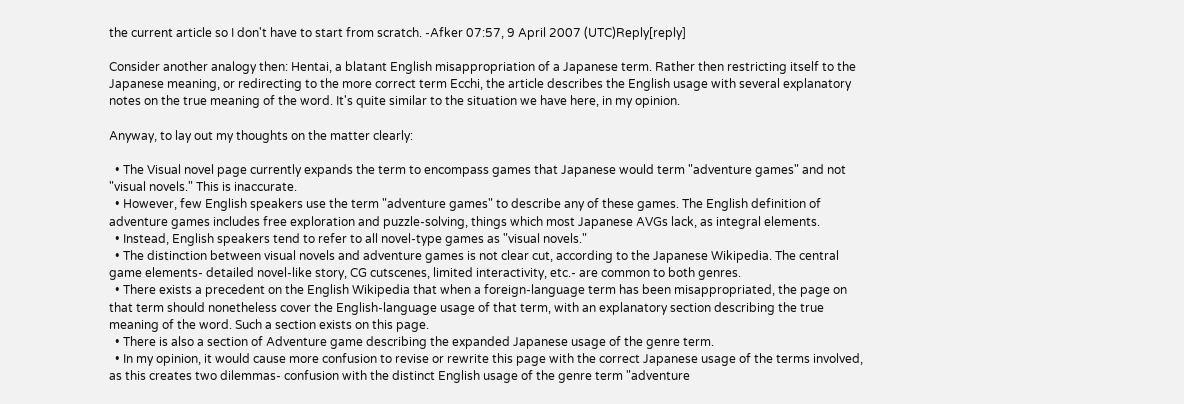the current article so I don't have to start from scratch. -Afker 07:57, 9 April 2007 (UTC)Reply[reply]

Consider another analogy then: Hentai, a blatant English misappropriation of a Japanese term. Rather then restricting itself to the Japanese meaning, or redirecting to the more correct term Ecchi, the article describes the English usage with several explanatory notes on the true meaning of the word. It's quite similar to the situation we have here, in my opinion.

Anyway, to lay out my thoughts on the matter clearly:

  • The Visual novel page currently expands the term to encompass games that Japanese would term "adventure games" and not "visual novels." This is inaccurate.
  • However, few English speakers use the term "adventure games" to describe any of these games. The English definition of adventure games includes free exploration and puzzle-solving, things which most Japanese AVGs lack, as integral elements.
  • Instead, English speakers tend to refer to all novel-type games as "visual novels."
  • The distinction between visual novels and adventure games is not clear cut, according to the Japanese Wikipedia. The central game elements- detailed novel-like story, CG cutscenes, limited interactivity, etc.- are common to both genres.
  • There exists a precedent on the English Wikipedia that when a foreign-language term has been misappropriated, the page on that term should nonetheless cover the English-language usage of that term, with an explanatory section describing the true meaning of the word. Such a section exists on this page.
  • There is also a section of Adventure game describing the expanded Japanese usage of the genre term.
  • In my opinion, it would cause more confusion to revise or rewrite this page with the correct Japanese usage of the terms involved, as this creates two dilemmas- confusion with the distinct English usage of the genre term "adventure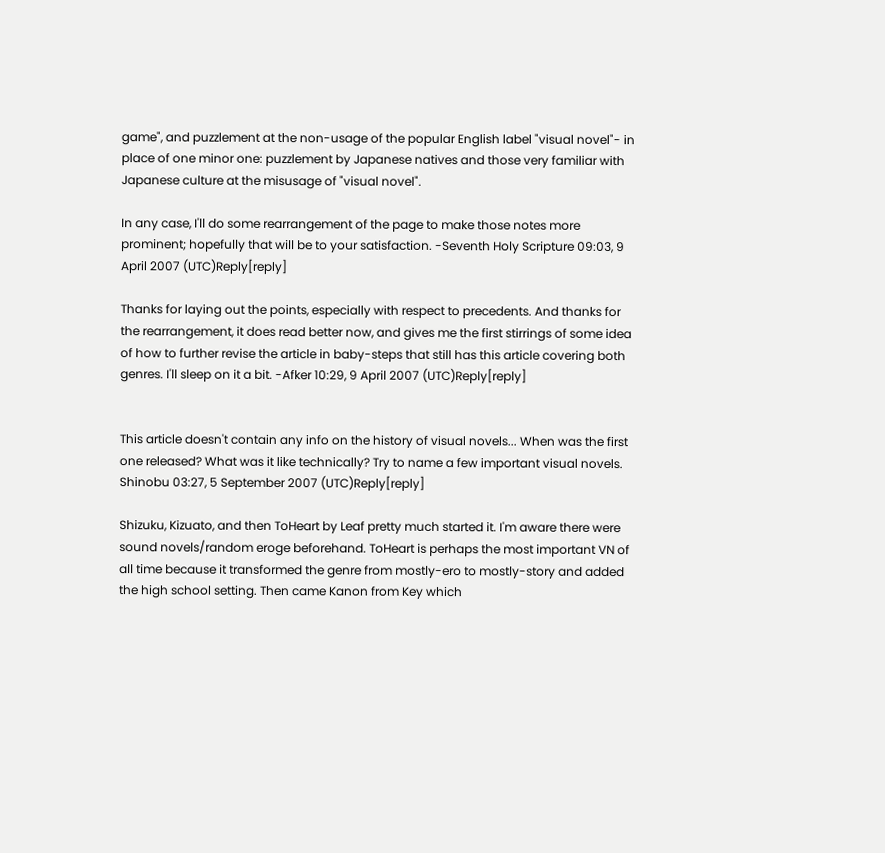game", and puzzlement at the non-usage of the popular English label "visual novel"- in place of one minor one: puzzlement by Japanese natives and those very familiar with Japanese culture at the misusage of "visual novel".

In any case, I'll do some rearrangement of the page to make those notes more prominent; hopefully that will be to your satisfaction. -Seventh Holy Scripture 09:03, 9 April 2007 (UTC)Reply[reply]

Thanks for laying out the points, especially with respect to precedents. And thanks for the rearrangement, it does read better now, and gives me the first stirrings of some idea of how to further revise the article in baby-steps that still has this article covering both genres. I'll sleep on it a bit. -Afker 10:29, 9 April 2007 (UTC)Reply[reply]


This article doesn't contain any info on the history of visual novels... When was the first one released? What was it like technically? Try to name a few important visual novels. Shinobu 03:27, 5 September 2007 (UTC)Reply[reply]

Shizuku, Kizuato, and then ToHeart by Leaf pretty much started it. I'm aware there were sound novels/random eroge beforehand. ToHeart is perhaps the most important VN of all time because it transformed the genre from mostly-ero to mostly-story and added the high school setting. Then came Kanon from Key which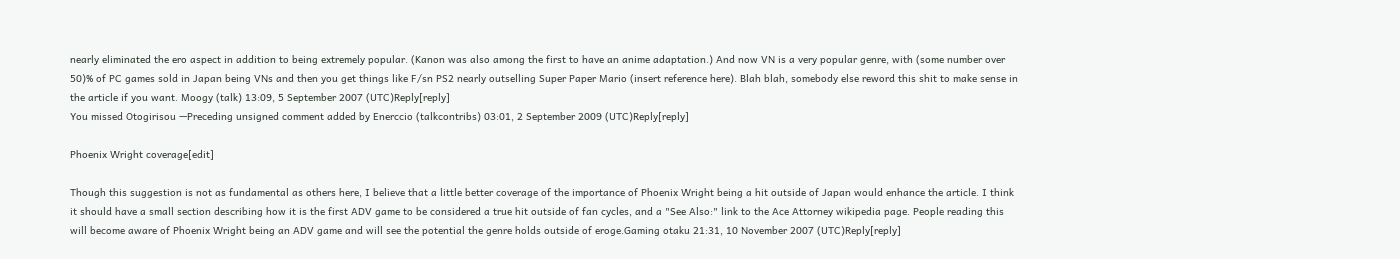nearly eliminated the ero aspect in addition to being extremely popular. (Kanon was also among the first to have an anime adaptation.) And now VN is a very popular genre, with (some number over 50)% of PC games sold in Japan being VNs and then you get things like F/sn PS2 nearly outselling Super Paper Mario (insert reference here). Blah blah, somebody else reword this shit to make sense in the article if you want. Moogy (talk) 13:09, 5 September 2007 (UTC)Reply[reply]
You missed Otogirisou —Preceding unsigned comment added by Enerccio (talkcontribs) 03:01, 2 September 2009 (UTC)Reply[reply]

Phoenix Wright coverage[edit]

Though this suggestion is not as fundamental as others here, I believe that a little better coverage of the importance of Phoenix Wright being a hit outside of Japan would enhance the article. I think it should have a small section describing how it is the first ADV game to be considered a true hit outside of fan cycles, and a "See Also:" link to the Ace Attorney wikipedia page. People reading this will become aware of Phoenix Wright being an ADV game and will see the potential the genre holds outside of eroge.Gaming otaku 21:31, 10 November 2007 (UTC)Reply[reply]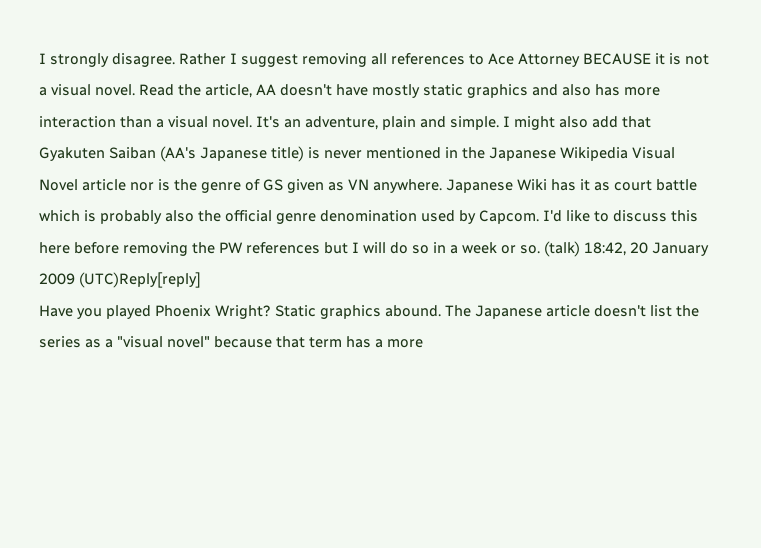I strongly disagree. Rather I suggest removing all references to Ace Attorney BECAUSE it is not a visual novel. Read the article, AA doesn't have mostly static graphics and also has more interaction than a visual novel. It's an adventure, plain and simple. I might also add that Gyakuten Saiban (AA's Japanese title) is never mentioned in the Japanese Wikipedia Visual Novel article nor is the genre of GS given as VN anywhere. Japanese Wiki has it as court battle which is probably also the official genre denomination used by Capcom. I'd like to discuss this here before removing the PW references but I will do so in a week or so. (talk) 18:42, 20 January 2009 (UTC)Reply[reply]
Have you played Phoenix Wright? Static graphics abound. The Japanese article doesn't list the series as a "visual novel" because that term has a more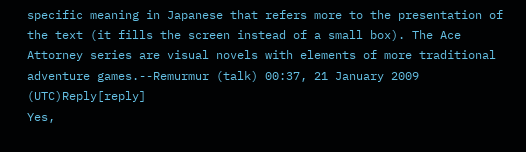specific meaning in Japanese that refers more to the presentation of the text (it fills the screen instead of a small box). The Ace Attorney series are visual novels with elements of more traditional adventure games.--Remurmur (talk) 00:37, 21 January 2009 (UTC)Reply[reply]
Yes,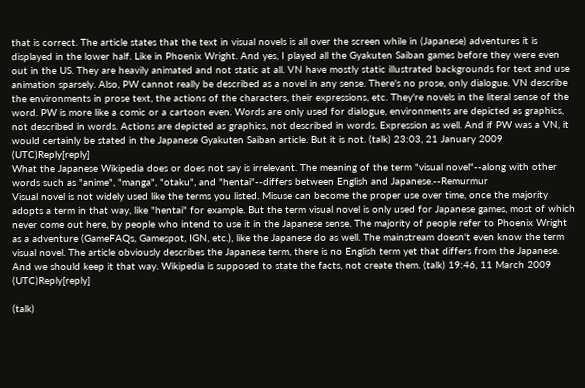that is correct. The article states that the text in visual novels is all over the screen while in (Japanese) adventures it is displayed in the lower half. Like in Phoenix Wright. And yes, I played all the Gyakuten Saiban games before they were even out in the US. They are heavily animated and not static at all. VN have mostly static illustrated backgrounds for text and use animation sparsely. Also, PW cannot really be described as a novel in any sense. There's no prose, only dialogue. VN describe the environments in prose text, the actions of the characters, their expressions, etc. They're novels in the literal sense of the word. PW is more like a comic or a cartoon even. Words are only used for dialogue, environments are depicted as graphics, not described in words. Actions are depicted as graphics, not described in words. Expression as well. And if PW was a VN, it would certainly be stated in the Japanese Gyakuten Saiban article. But it is not. (talk) 23:03, 21 January 2009 (UTC)Reply[reply]
What the Japanese Wikipedia does or does not say is irrelevant. The meaning of the term "visual novel"--along with other words such as "anime", "manga", "otaku", and "hentai"--differs between English and Japanese.--Remurmur
Visual novel is not widely used like the terms you listed. Misuse can become the proper use over time, once the majority adopts a term in that way, like "hentai" for example. But the term visual novel is only used for Japanese games, most of which never come out here, by people who intend to use it in the Japanese sense. The majority of people refer to Phoenix Wright as a adventure (GameFAQs, Gamespot, IGN, etc.), like the Japanese do as well. The mainstream doesn't even know the term visual novel. The article obviously describes the Japanese term, there is no English term yet that differs from the Japanese. And we should keep it that way. Wikipedia is supposed to state the facts, not create them. (talk) 19:46, 11 March 2009 (UTC)Reply[reply]

(talk)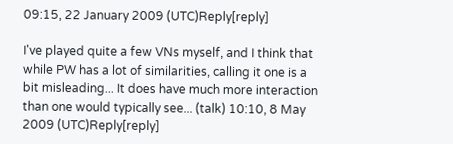09:15, 22 January 2009 (UTC)Reply[reply]

I've played quite a few VNs myself, and I think that while PW has a lot of similarities, calling it one is a bit misleading... It does have much more interaction than one would typically see... (talk) 10:10, 8 May 2009 (UTC)Reply[reply]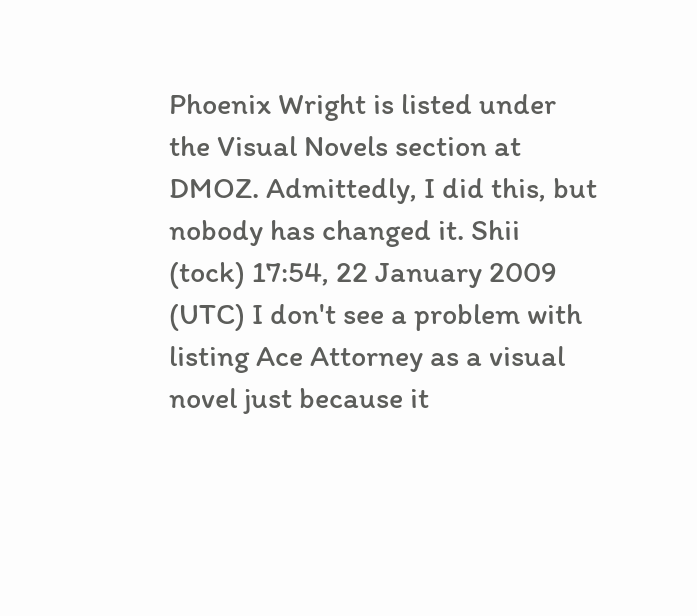Phoenix Wright is listed under the Visual Novels section at DMOZ. Admittedly, I did this, but nobody has changed it. Shii (tock) 17:54, 22 January 2009 (UTC) I don't see a problem with listing Ace Attorney as a visual novel just because it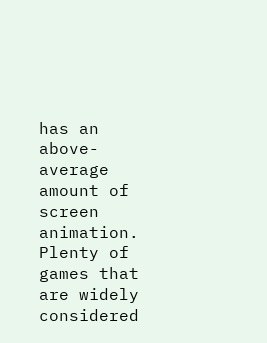has an above-average amount of screen animation. Plenty of games that are widely considered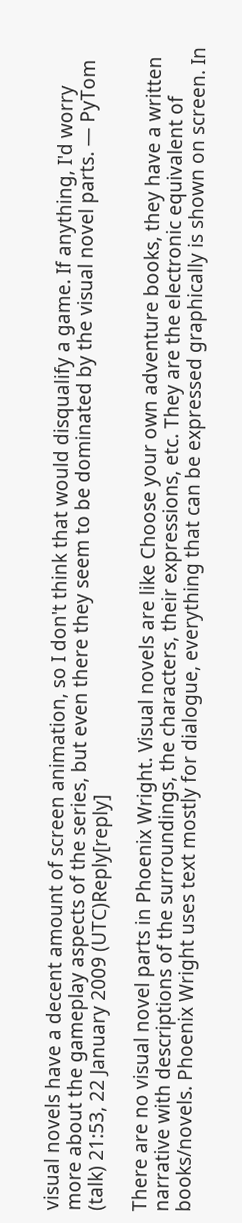visual novels have a decent amount of screen animation, so I don't think that would disqualify a game. If anything, I'd worry more about the gameplay aspects of the series, but even there they seem to be dominated by the visual novel parts. — PyTom (talk) 21:53, 22 January 2009 (UTC)Reply[reply]

There are no visual novel parts in Phoenix Wright. Visual novels are like Choose your own adventure books, they have a written narrative with descriptions of the surroundings, the characters, their expressions, etc. They are the electronic equivalent of books/novels. Phoenix Wright uses text mostly for dialogue, everything that can be expressed graphically is shown on screen. In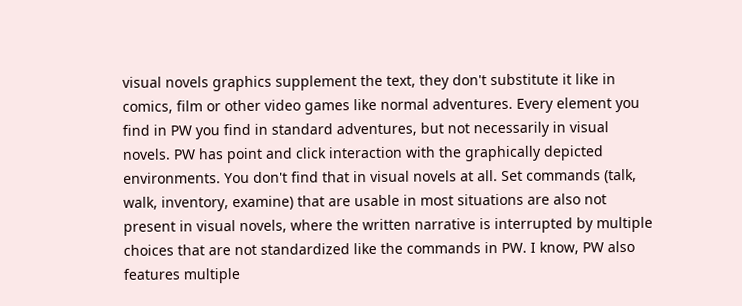visual novels graphics supplement the text, they don't substitute it like in comics, film or other video games like normal adventures. Every element you find in PW you find in standard adventures, but not necessarily in visual novels. PW has point and click interaction with the graphically depicted environments. You don't find that in visual novels at all. Set commands (talk, walk, inventory, examine) that are usable in most situations are also not present in visual novels, where the written narrative is interrupted by multiple choices that are not standardized like the commands in PW. I know, PW also features multiple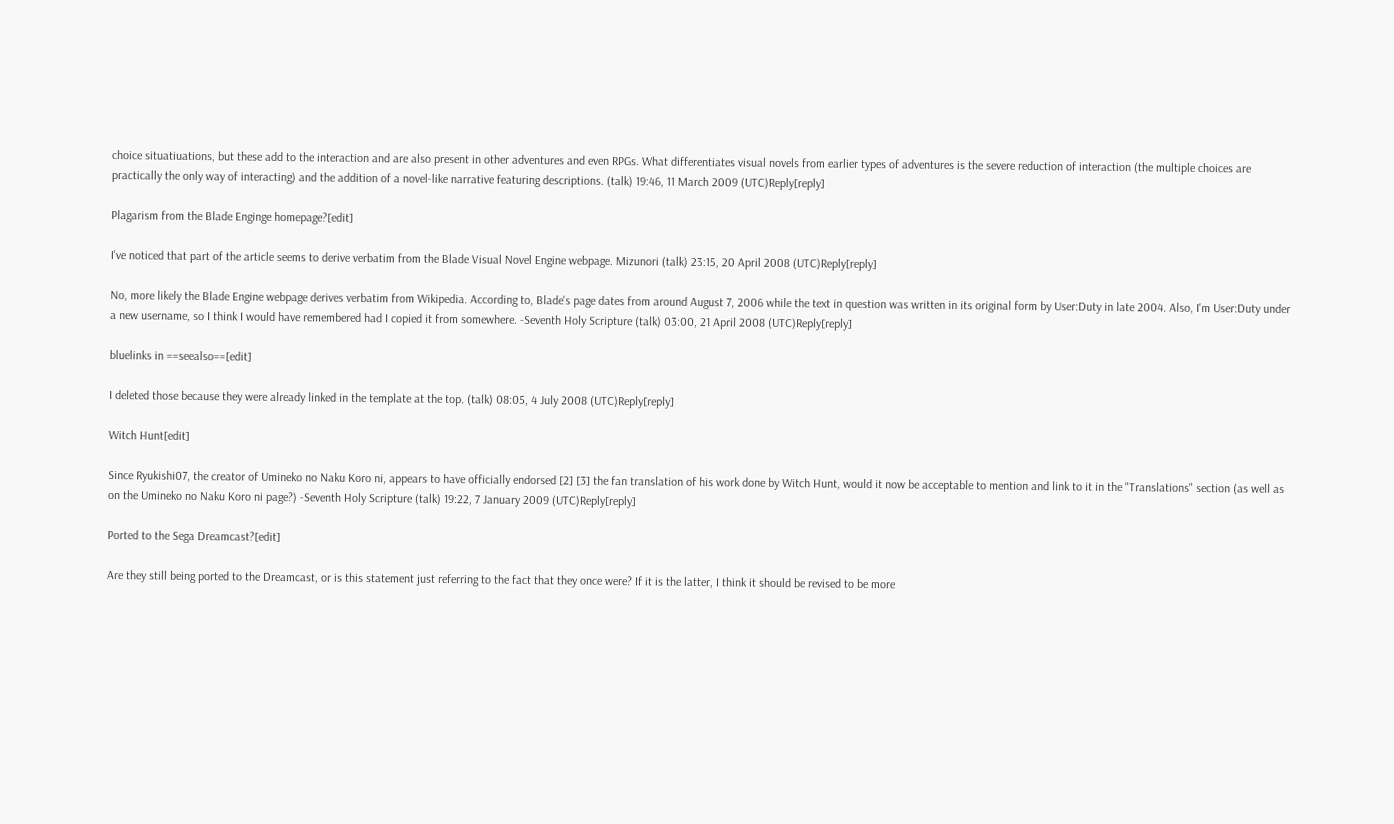choice situatiuations, but these add to the interaction and are also present in other adventures and even RPGs. What differentiates visual novels from earlier types of adventures is the severe reduction of interaction (the multiple choices are practically the only way of interacting) and the addition of a novel-like narrative featuring descriptions. (talk) 19:46, 11 March 2009 (UTC)Reply[reply]

Plagarism from the Blade Enginge homepage?[edit]

I've noticed that part of the article seems to derive verbatim from the Blade Visual Novel Engine webpage. Mizunori (talk) 23:15, 20 April 2008 (UTC)Reply[reply]

No, more likely the Blade Engine webpage derives verbatim from Wikipedia. According to, Blade's page dates from around August 7, 2006 while the text in question was written in its original form by User:Duty in late 2004. Also, I'm User:Duty under a new username, so I think I would have remembered had I copied it from somewhere. -Seventh Holy Scripture (talk) 03:00, 21 April 2008 (UTC)Reply[reply]

bluelinks in ==seealso==[edit]

I deleted those because they were already linked in the template at the top. (talk) 08:05, 4 July 2008 (UTC)Reply[reply]

Witch Hunt[edit]

Since Ryukishi07, the creator of Umineko no Naku Koro ni, appears to have officially endorsed [2] [3] the fan translation of his work done by Witch Hunt, would it now be acceptable to mention and link to it in the "Translations" section (as well as on the Umineko no Naku Koro ni page?) -Seventh Holy Scripture (talk) 19:22, 7 January 2009 (UTC)Reply[reply]

Ported to the Sega Dreamcast?[edit]

Are they still being ported to the Dreamcast, or is this statement just referring to the fact that they once were? If it is the latter, I think it should be revised to be more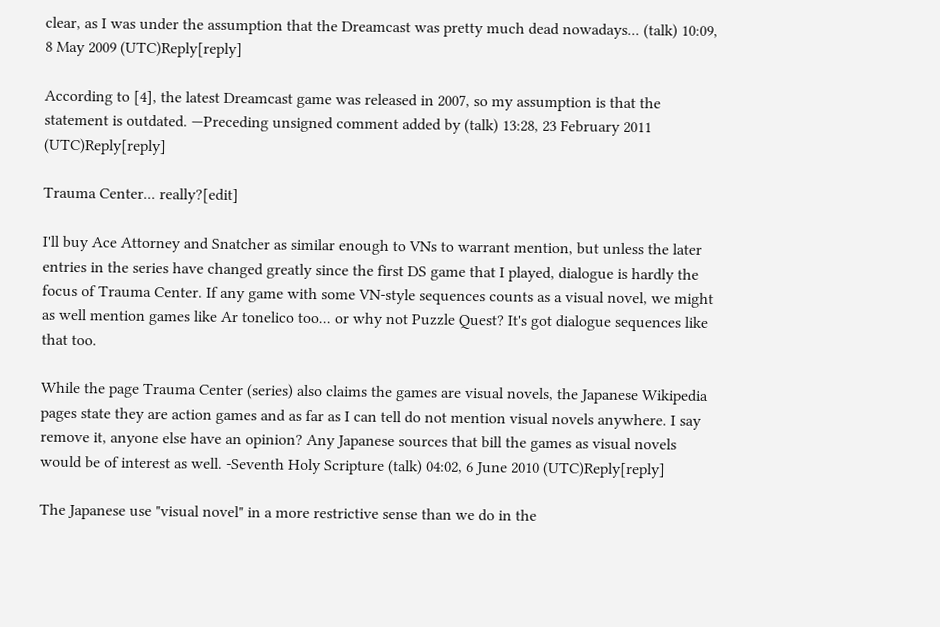clear, as I was under the assumption that the Dreamcast was pretty much dead nowadays... (talk) 10:09, 8 May 2009 (UTC)Reply[reply]

According to [4], the latest Dreamcast game was released in 2007, so my assumption is that the statement is outdated. —Preceding unsigned comment added by (talk) 13:28, 23 February 2011 (UTC)Reply[reply]

Trauma Center... really?[edit]

I'll buy Ace Attorney and Snatcher as similar enough to VNs to warrant mention, but unless the later entries in the series have changed greatly since the first DS game that I played, dialogue is hardly the focus of Trauma Center. If any game with some VN-style sequences counts as a visual novel, we might as well mention games like Ar tonelico too... or why not Puzzle Quest? It's got dialogue sequences like that too.

While the page Trauma Center (series) also claims the games are visual novels, the Japanese Wikipedia pages state they are action games and as far as I can tell do not mention visual novels anywhere. I say remove it, anyone else have an opinion? Any Japanese sources that bill the games as visual novels would be of interest as well. -Seventh Holy Scripture (talk) 04:02, 6 June 2010 (UTC)Reply[reply]

The Japanese use "visual novel" in a more restrictive sense than we do in the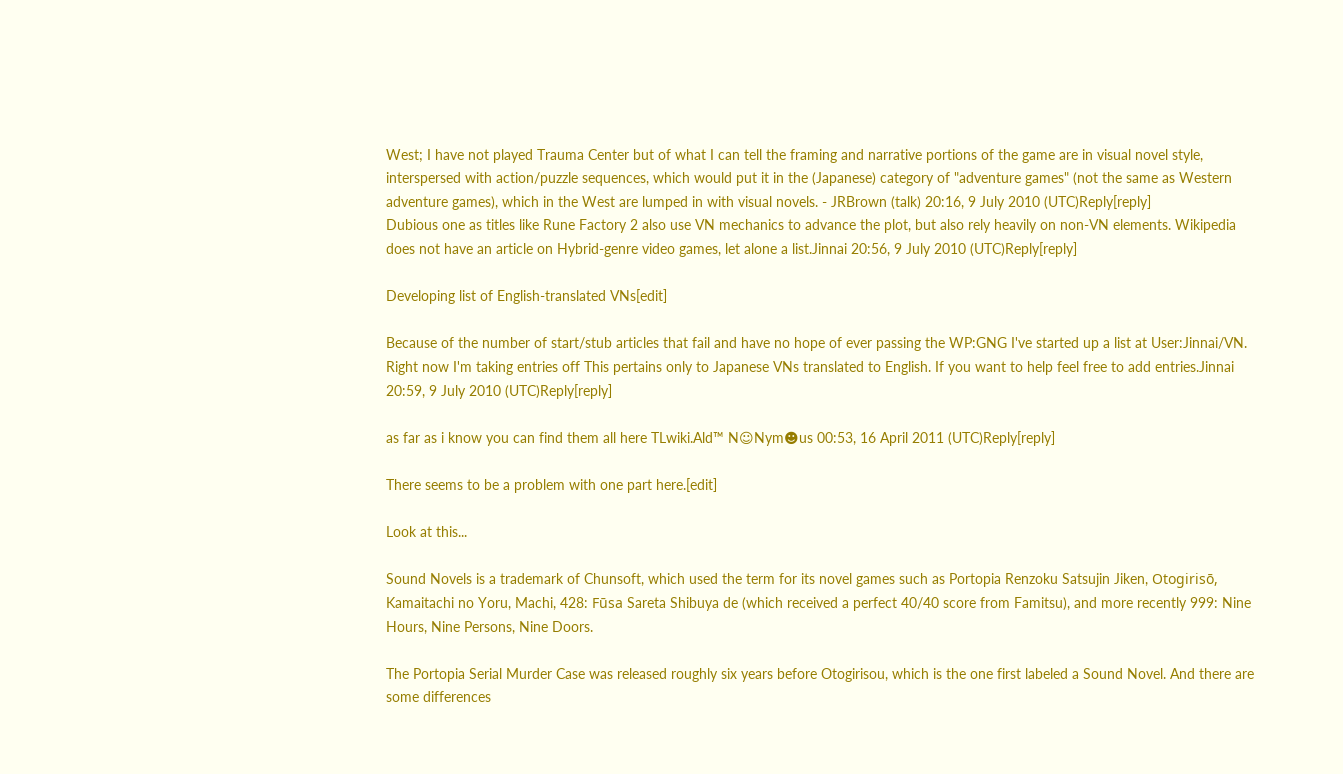West; I have not played Trauma Center but of what I can tell the framing and narrative portions of the game are in visual novel style, interspersed with action/puzzle sequences, which would put it in the (Japanese) category of "adventure games" (not the same as Western adventure games), which in the West are lumped in with visual novels. - JRBrown (talk) 20:16, 9 July 2010 (UTC)Reply[reply]
Dubious one as titles like Rune Factory 2 also use VN mechanics to advance the plot, but also rely heavily on non-VN elements. Wikipedia does not have an article on Hybrid-genre video games, let alone a list.Jinnai 20:56, 9 July 2010 (UTC)Reply[reply]

Developing list of English-translated VNs[edit]

Because of the number of start/stub articles that fail and have no hope of ever passing the WP:GNG I've started up a list at User:Jinnai/VN. Right now I'm taking entries off This pertains only to Japanese VNs translated to English. If you want to help feel free to add entries.Jinnai 20:59, 9 July 2010 (UTC)Reply[reply]

as far as i know you can find them all here TLwiki.Ald™ N☺Nym☻us 00:53, 16 April 2011 (UTC)Reply[reply]

There seems to be a problem with one part here.[edit]

Look at this...

Sound Novels is a trademark of Chunsoft, which used the term for its novel games such as Portopia Renzoku Satsujin Jiken, Otogirisō, Kamaitachi no Yoru, Machi, 428: Fūsa Sareta Shibuya de (which received a perfect 40/40 score from Famitsu), and more recently 999: Nine Hours, Nine Persons, Nine Doors.

The Portopia Serial Murder Case was released roughly six years before Otogirisou, which is the one first labeled a Sound Novel. And there are some differences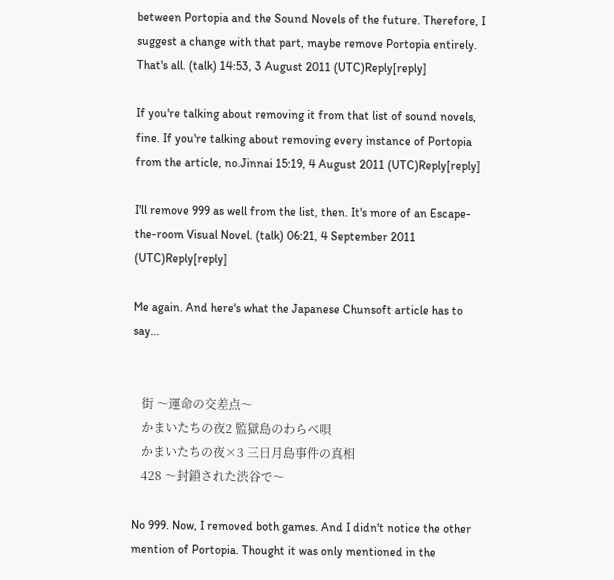between Portopia and the Sound Novels of the future. Therefore, I suggest a change with that part, maybe remove Portopia entirely. That's all. (talk) 14:53, 3 August 2011 (UTC)Reply[reply]

If you're talking about removing it from that list of sound novels, fine. If you're talking about removing every instance of Portopia from the article, no.Jinnai 15:19, 4 August 2011 (UTC)Reply[reply]

I'll remove 999 as well from the list, then. It's more of an Escape-the-room Visual Novel. (talk) 06:21, 4 September 2011 (UTC)Reply[reply]

Me again. And here's what the Japanese Chunsoft article has to say...


   街 〜運命の交差点〜
   かまいたちの夜2 監獄島のわらべ唄
   かまいたちの夜×3 三日月島事件の真相
   428 〜封鎖された渋谷で〜

No 999. Now, I removed both games. And I didn't notice the other mention of Portopia. Thought it was only mentioned in the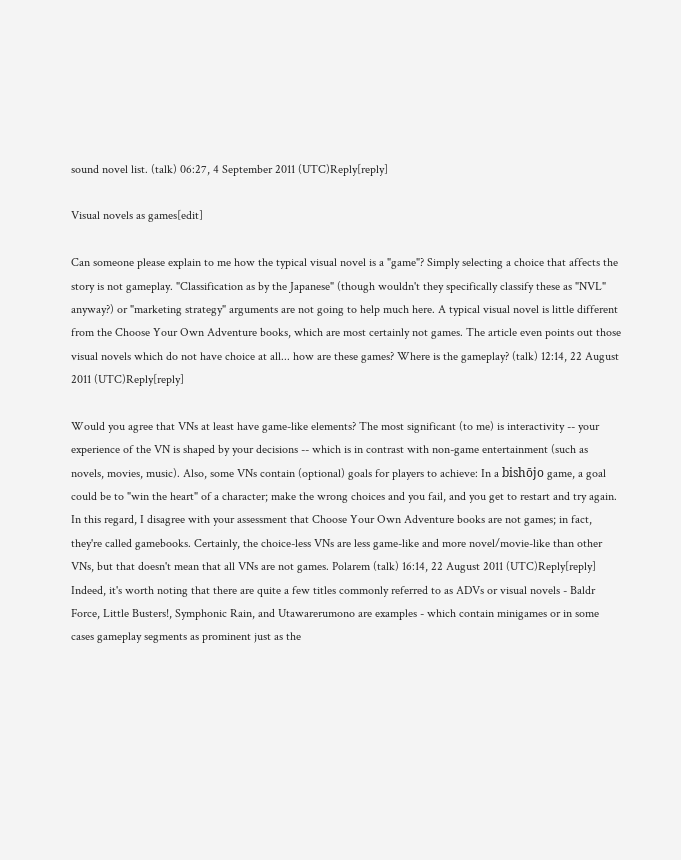sound novel list. (talk) 06:27, 4 September 2011 (UTC)Reply[reply]

Visual novels as games[edit]

Can someone please explain to me how the typical visual novel is a "game"? Simply selecting a choice that affects the story is not gameplay. "Classification as by the Japanese" (though wouldn't they specifically classify these as "NVL" anyway?) or "marketing strategy" arguments are not going to help much here. A typical visual novel is little different from the Choose Your Own Adventure books, which are most certainly not games. The article even points out those visual novels which do not have choice at all... how are these games? Where is the gameplay? (talk) 12:14, 22 August 2011 (UTC)Reply[reply]

Would you agree that VNs at least have game-like elements? The most significant (to me) is interactivity -- your experience of the VN is shaped by your decisions -- which is in contrast with non-game entertainment (such as novels, movies, music). Also, some VNs contain (optional) goals for players to achieve: In a bishōjo game, a goal could be to "win the heart" of a character; make the wrong choices and you fail, and you get to restart and try again. In this regard, I disagree with your assessment that Choose Your Own Adventure books are not games; in fact, they're called gamebooks. Certainly, the choice-less VNs are less game-like and more novel/movie-like than other VNs, but that doesn't mean that all VNs are not games. Polarem (talk) 16:14, 22 August 2011 (UTC)Reply[reply]
Indeed, it's worth noting that there are quite a few titles commonly referred to as ADVs or visual novels - Baldr Force, Little Busters!, Symphonic Rain, and Utawarerumono are examples - which contain minigames or in some cases gameplay segments as prominent just as the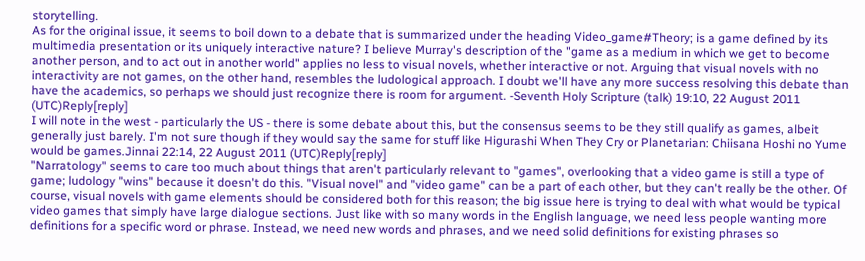storytelling.
As for the original issue, it seems to boil down to a debate that is summarized under the heading Video_game#Theory; is a game defined by its multimedia presentation or its uniquely interactive nature? I believe Murray's description of the "game as a medium in which we get to become another person, and to act out in another world" applies no less to visual novels, whether interactive or not. Arguing that visual novels with no interactivity are not games, on the other hand, resembles the ludological approach. I doubt we'll have any more success resolving this debate than have the academics, so perhaps we should just recognize there is room for argument. -Seventh Holy Scripture (talk) 19:10, 22 August 2011 (UTC)Reply[reply]
I will note in the west - particularly the US - there is some debate about this, but the consensus seems to be they still qualify as games, albeit generally just barely. I'm not sure though if they would say the same for stuff like Higurashi When They Cry or Planetarian: Chiisana Hoshi no Yume would be games.Jinnai 22:14, 22 August 2011 (UTC)Reply[reply]
"Narratology" seems to care too much about things that aren't particularly relevant to "games", overlooking that a video game is still a type of game; ludology "wins" because it doesn't do this. "Visual novel" and "video game" can be a part of each other, but they can't really be the other. Of course, visual novels with game elements should be considered both for this reason; the big issue here is trying to deal with what would be typical video games that simply have large dialogue sections. Just like with so many words in the English language, we need less people wanting more definitions for a specific word or phrase. Instead, we need new words and phrases, and we need solid definitions for existing phrases so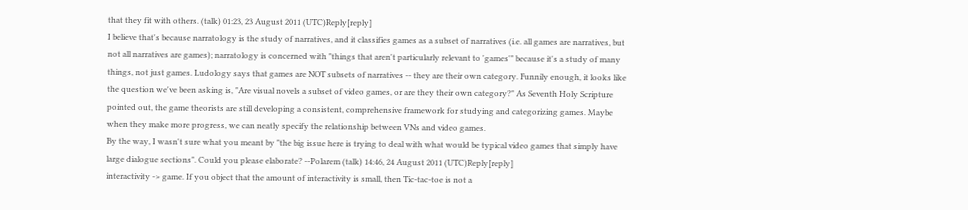that they fit with others. (talk) 01:23, 23 August 2011 (UTC)Reply[reply]
I believe that's because narratology is the study of narratives, and it classifies games as a subset of narratives (i.e. all games are narratives, but not all narratives are games); narratology is concerned with "things that aren't particularly relevant to 'games'" because it's a study of many things, not just games. Ludology says that games are NOT subsets of narratives -- they are their own category. Funnily enough, it looks like the question we've been asking is, "Are visual novels a subset of video games, or are they their own category?" As Seventh Holy Scripture pointed out, the game theorists are still developing a consistent, comprehensive framework for studying and categorizing games. Maybe when they make more progress, we can neatly specify the relationship between VNs and video games.
By the way, I wasn't sure what you meant by "the big issue here is trying to deal with what would be typical video games that simply have large dialogue sections". Could you please elaborate? --Polarem (talk) 14:46, 24 August 2011 (UTC)Reply[reply]
interactivity -> game. If you object that the amount of interactivity is small, then Tic-tac-toe is not a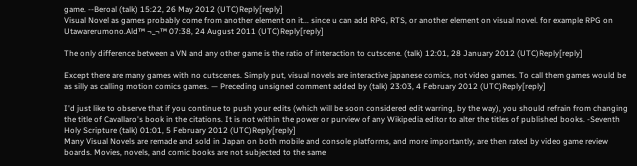game. --Beroal (talk) 15:22, 26 May 2012 (UTC)Reply[reply]
Visual Novel as games probably come from another element on it... since u can add RPG, RTS, or another element on visual novel. for example RPG on Utawarerumono.Ald™ ¬_¬™ 07:38, 24 August 2011 (UTC)Reply[reply]

The only difference between a VN and any other game is the ratio of interaction to cutscene. (talk) 12:01, 28 January 2012 (UTC)Reply[reply]

Except there are many games with no cutscenes. Simply put, visual novels are interactive japanese comics, not video games. To call them games would be as silly as calling motion comics games. — Preceding unsigned comment added by (talk) 23:03, 4 February 2012 (UTC)Reply[reply]

I'd just like to observe that if you continue to push your edits (which will be soon considered edit warring, by the way), you should refrain from changing the title of Cavallaro's book in the citations. It is not within the power or purview of any Wikipedia editor to alter the titles of published books. -Seventh Holy Scripture (talk) 01:01, 5 February 2012 (UTC)Reply[reply]
Many Visual Novels are remade and sold in Japan on both mobile and console platforms, and more importantly, are then rated by video game review boards. Movies, novels, and comic books are not subjected to the same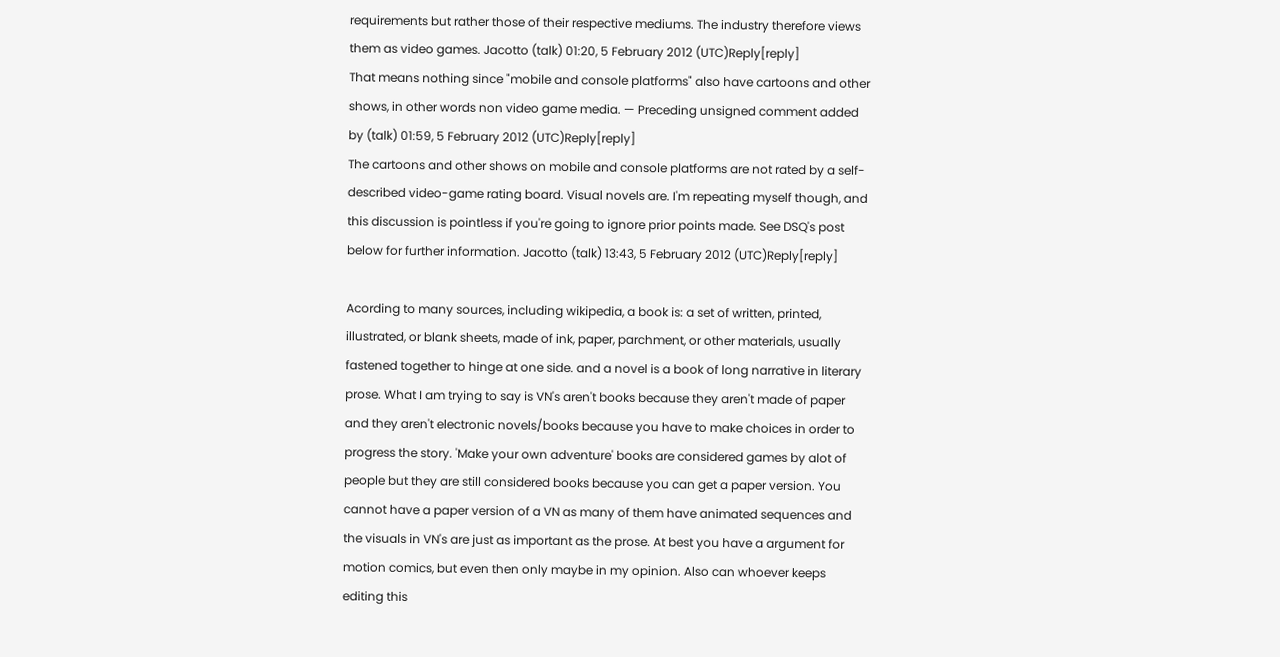requirements but rather those of their respective mediums. The industry therefore views them as video games. Jacotto (talk) 01:20, 5 February 2012 (UTC)Reply[reply]
That means nothing since "mobile and console platforms" also have cartoons and other shows, in other words non video game media. — Preceding unsigned comment added by (talk) 01:59, 5 February 2012 (UTC)Reply[reply]
The cartoons and other shows on mobile and console platforms are not rated by a self-described video-game rating board. Visual novels are. I'm repeating myself though, and this discussion is pointless if you're going to ignore prior points made. See DSQ's post below for further information. Jacotto (talk) 13:43, 5 February 2012 (UTC)Reply[reply]

Acording to many sources, including wikipedia, a book is: a set of written, printed, illustrated, or blank sheets, made of ink, paper, parchment, or other materials, usually fastened together to hinge at one side. and a novel is a book of long narrative in literary prose. What I am trying to say is VN's aren't books because they aren't made of paper and they aren't electronic novels/books because you have to make choices in order to progress the story. 'Make your own adventure' books are considered games by alot of people but they are still considered books because you can get a paper version. You cannot have a paper version of a VN as many of them have animated sequences and the visuals in VN's are just as important as the prose. At best you have a argument for motion comics, but even then only maybe in my opinion. Also can whoever keeps editing this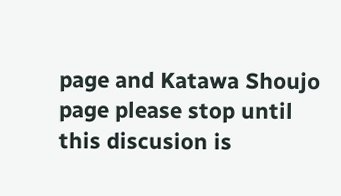page and Katawa Shoujo page please stop until this discusion is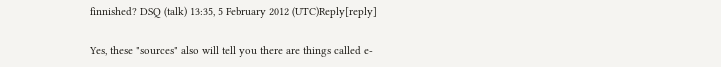finnished? DSQ (talk) 13:35, 5 February 2012 (UTC)Reply[reply]

Yes, these "sources" also will tell you there are things called e-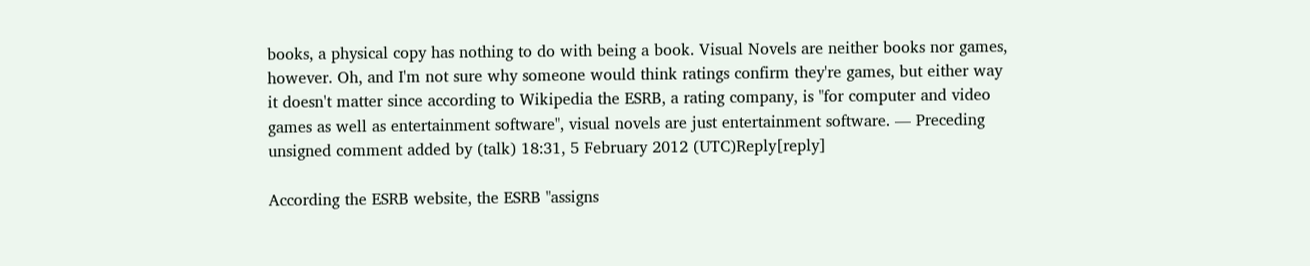books, a physical copy has nothing to do with being a book. Visual Novels are neither books nor games, however. Oh, and I'm not sure why someone would think ratings confirm they're games, but either way it doesn't matter since according to Wikipedia the ESRB, a rating company, is "for computer and video games as well as entertainment software", visual novels are just entertainment software. — Preceding unsigned comment added by (talk) 18:31, 5 February 2012 (UTC)Reply[reply]

According the ESRB website, the ESRB "assigns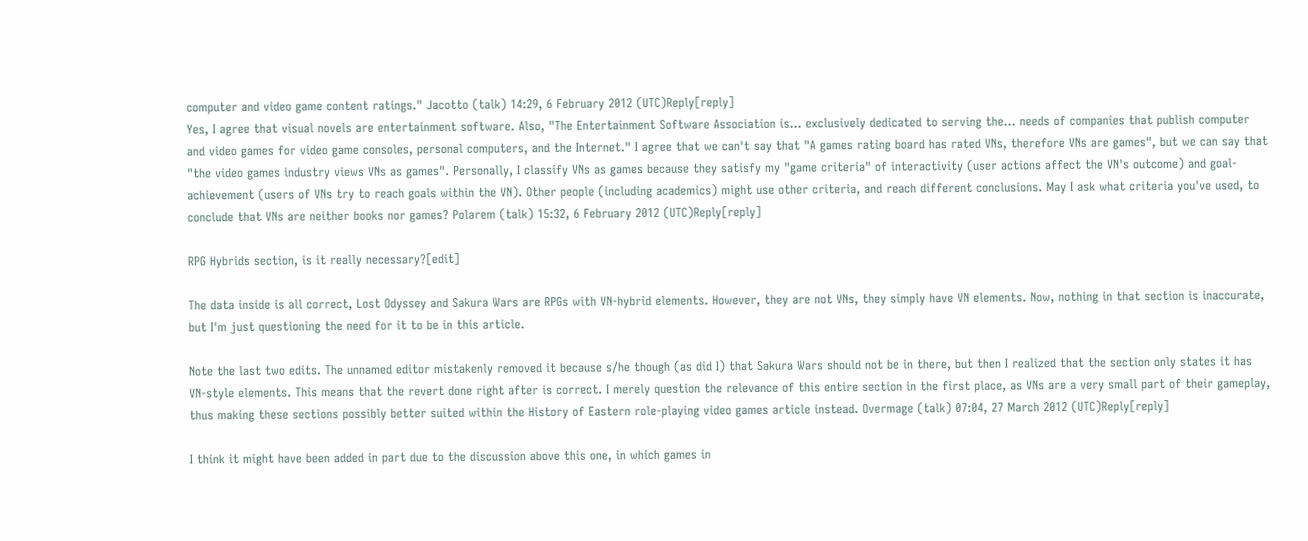computer and video game content ratings." Jacotto (talk) 14:29, 6 February 2012 (UTC)Reply[reply]
Yes, I agree that visual novels are entertainment software. Also, "The Entertainment Software Association is... exclusively dedicated to serving the... needs of companies that publish computer and video games for video game consoles, personal computers, and the Internet." I agree that we can't say that "A games rating board has rated VNs, therefore VNs are games", but we can say that "the video games industry views VNs as games". Personally, I classify VNs as games because they satisfy my "game criteria" of interactivity (user actions affect the VN's outcome) and goal-achievement (users of VNs try to reach goals within the VN). Other people (including academics) might use other criteria, and reach different conclusions. May I ask what criteria you've used, to conclude that VNs are neither books nor games? Polarem (talk) 15:32, 6 February 2012 (UTC)Reply[reply]

RPG Hybrids section, is it really necessary?[edit]

The data inside is all correct, Lost Odyssey and Sakura Wars are RPGs with VN-hybrid elements. However, they are not VNs, they simply have VN elements. Now, nothing in that section is inaccurate, but I'm just questioning the need for it to be in this article.

Note the last two edits. The unnamed editor mistakenly removed it because s/he though (as did I) that Sakura Wars should not be in there, but then I realized that the section only states it has VN-style elements. This means that the revert done right after is correct. I merely question the relevance of this entire section in the first place, as VNs are a very small part of their gameplay, thus making these sections possibly better suited within the History of Eastern role-playing video games article instead. Overmage (talk) 07:04, 27 March 2012 (UTC)Reply[reply]

I think it might have been added in part due to the discussion above this one, in which games in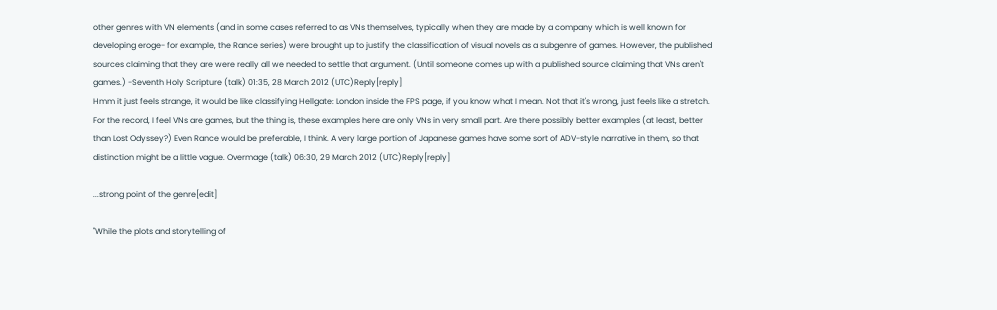other genres with VN elements (and in some cases referred to as VNs themselves, typically when they are made by a company which is well known for developing eroge- for example, the Rance series) were brought up to justify the classification of visual novels as a subgenre of games. However, the published sources claiming that they are were really all we needed to settle that argument. (Until someone comes up with a published source claiming that VNs aren't games.) -Seventh Holy Scripture (talk) 01:35, 28 March 2012 (UTC)Reply[reply]
Hmm it just feels strange, it would be like classifying Hellgate: London inside the FPS page, if you know what I mean. Not that it's wrong, just feels like a stretch. For the record, I feel VNs are games, but the thing is, these examples here are only VNs in very small part. Are there possibly better examples (at least, better than Lost Odyssey?) Even Rance would be preferable, I think. A very large portion of Japanese games have some sort of ADV-style narrative in them, so that distinction might be a little vague. Overmage (talk) 06:30, 29 March 2012 (UTC)Reply[reply]

...strong point of the genre[edit]

"While the plots and storytelling of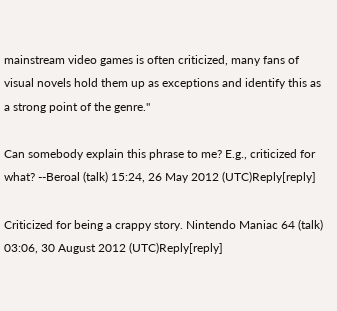mainstream video games is often criticized, many fans of visual novels hold them up as exceptions and identify this as a strong point of the genre."

Can somebody explain this phrase to me? E.g., criticized for what? --Beroal (talk) 15:24, 26 May 2012 (UTC)Reply[reply]

Criticized for being a crappy story. Nintendo Maniac 64 (talk) 03:06, 30 August 2012 (UTC)Reply[reply]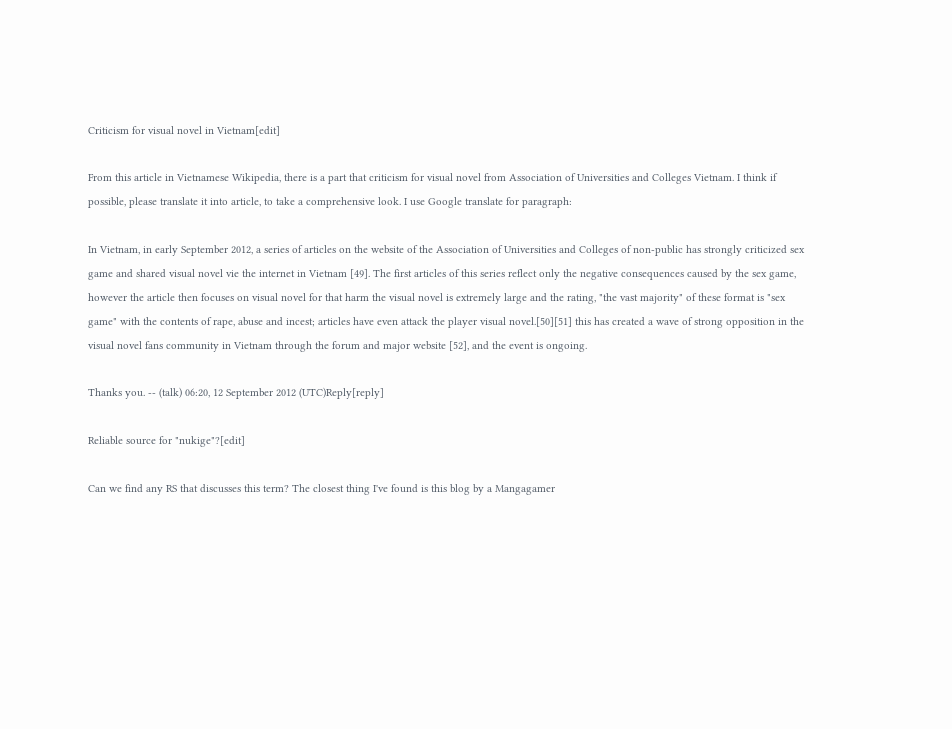Criticism for visual novel in Vietnam[edit]

From this article in Vietnamese Wikipedia, there is a part that criticism for visual novel from Association of Universities and Colleges Vietnam. I think if possible, please translate it into article, to take a comprehensive look. I use Google translate for paragraph:

In Vietnam, in early September 2012, a series of articles on the website of the Association of Universities and Colleges of non-public has strongly criticized sex game and shared visual novel vie the internet in Vietnam [49]. The first articles of this series reflect only the negative consequences caused by the sex game, however the article then focuses on visual novel for that harm the visual novel is extremely large and the rating, "the vast majority" of these format is "sex game" with the contents of rape, abuse and incest; articles have even attack the player visual novel.[50][51] this has created a wave of strong opposition in the visual novel fans community in Vietnam through the forum and major website [52], and the event is ongoing.

Thanks you. -- (talk) 06:20, 12 September 2012 (UTC)Reply[reply]

Reliable source for "nukige"?[edit]

Can we find any RS that discusses this term? The closest thing I've found is this blog by a Mangagamer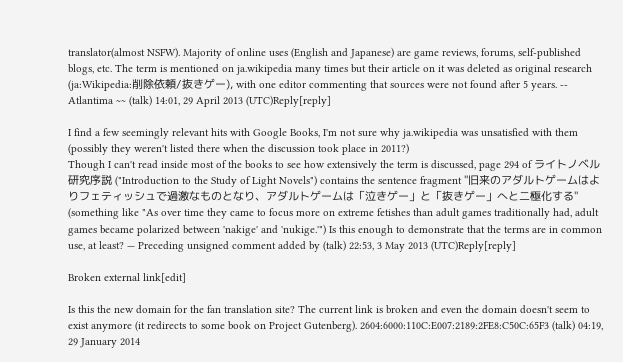translator(almost NSFW). Majority of online uses (English and Japanese) are game reviews, forums, self-published blogs, etc. The term is mentioned on ja.wikipedia many times but their article on it was deleted as original research (ja:Wikipedia:削除依頼/抜きゲー), with one editor commenting that sources were not found after 5 years. -- Atlantima ~~ (talk) 14:01, 29 April 2013 (UTC)Reply[reply]

I find a few seemingly relevant hits with Google Books, I'm not sure why ja.wikipedia was unsatisfied with them (possibly they weren't listed there when the discussion took place in 2011?)
Though I can't read inside most of the books to see how extensively the term is discussed, page 294 of ライトノベル研究序説 ("Introduction to the Study of Light Novels") contains the sentence fragment "旧来のアダルトゲームはよりフェティッシュで過激なものとなり、アダルトゲームは「泣きゲー」と「抜きゲー」へと二極化する" (something like "As over time they came to focus more on extreme fetishes than adult games traditionally had, adult games became polarized between 'nakige' and 'nukige.'") Is this enough to demonstrate that the terms are in common use, at least? — Preceding unsigned comment added by (talk) 22:53, 3 May 2013 (UTC)Reply[reply]

Broken external link[edit]

Is this the new domain for the fan translation site? The current link is broken and even the domain doesn't seem to exist anymore (it redirects to some book on Project Gutenberg). 2604:6000:110C:E007:2189:2FE8:C50C:65F3 (talk) 04:19, 29 January 2014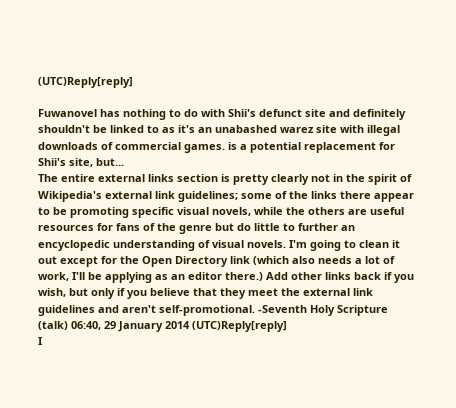(UTC)Reply[reply]

Fuwanovel has nothing to do with Shii's defunct site and definitely shouldn't be linked to as it's an unabashed warez site with illegal downloads of commercial games. is a potential replacement for Shii's site, but...
The entire external links section is pretty clearly not in the spirit of Wikipedia's external link guidelines; some of the links there appear to be promoting specific visual novels, while the others are useful resources for fans of the genre but do little to further an encyclopedic understanding of visual novels. I'm going to clean it out except for the Open Directory link (which also needs a lot of work, I'll be applying as an editor there.) Add other links back if you wish, but only if you believe that they meet the external link guidelines and aren't self-promotional. -Seventh Holy Scripture (talk) 06:40, 29 January 2014 (UTC)Reply[reply]
I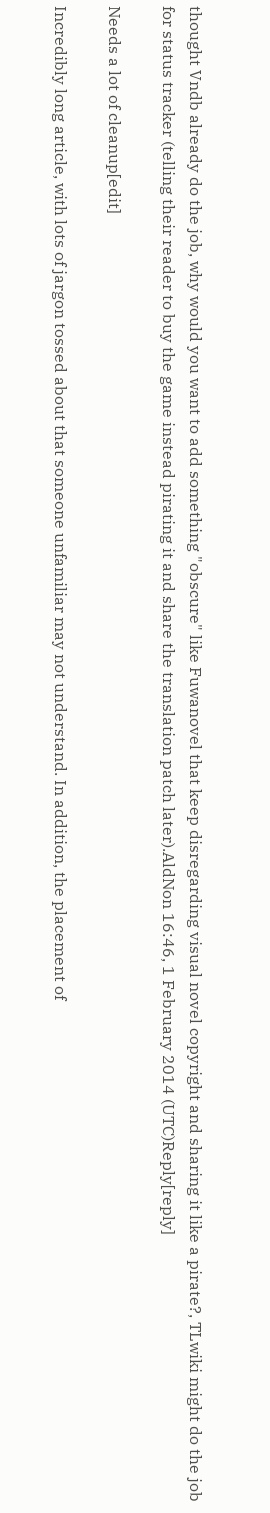thought Vndb already do the job, why would you want to add something "obscure" like Fuwanovel that keep disregarding visual novel copyright and sharing it like a pirate?, TLwiki might do the job for status tracker (telling their reader to buy the game instead pirating it and share the translation patch later).AldNon 16:46, 1 February 2014 (UTC)Reply[reply]

Needs a lot of cleanup[edit]

Incredibly long article, with lots of jargon tossed about that someone unfamiliar may not understand. In addition, the placement of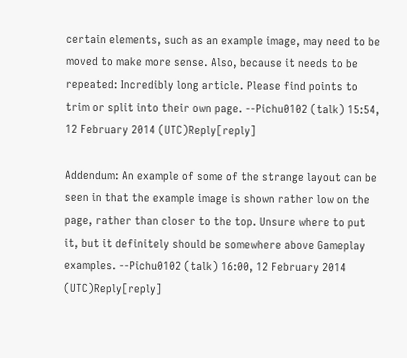certain elements, such as an example image, may need to be moved to make more sense. Also, because it needs to be repeated: Incredibly long article. Please find points to trim or split into their own page. --Pichu0102 (talk) 15:54, 12 February 2014 (UTC)Reply[reply]

Addendum: An example of some of the strange layout can be seen in that the example image is shown rather low on the page, rather than closer to the top. Unsure where to put it, but it definitely should be somewhere above Gameplay examples. --Pichu0102 (talk) 16:00, 12 February 2014 (UTC)Reply[reply]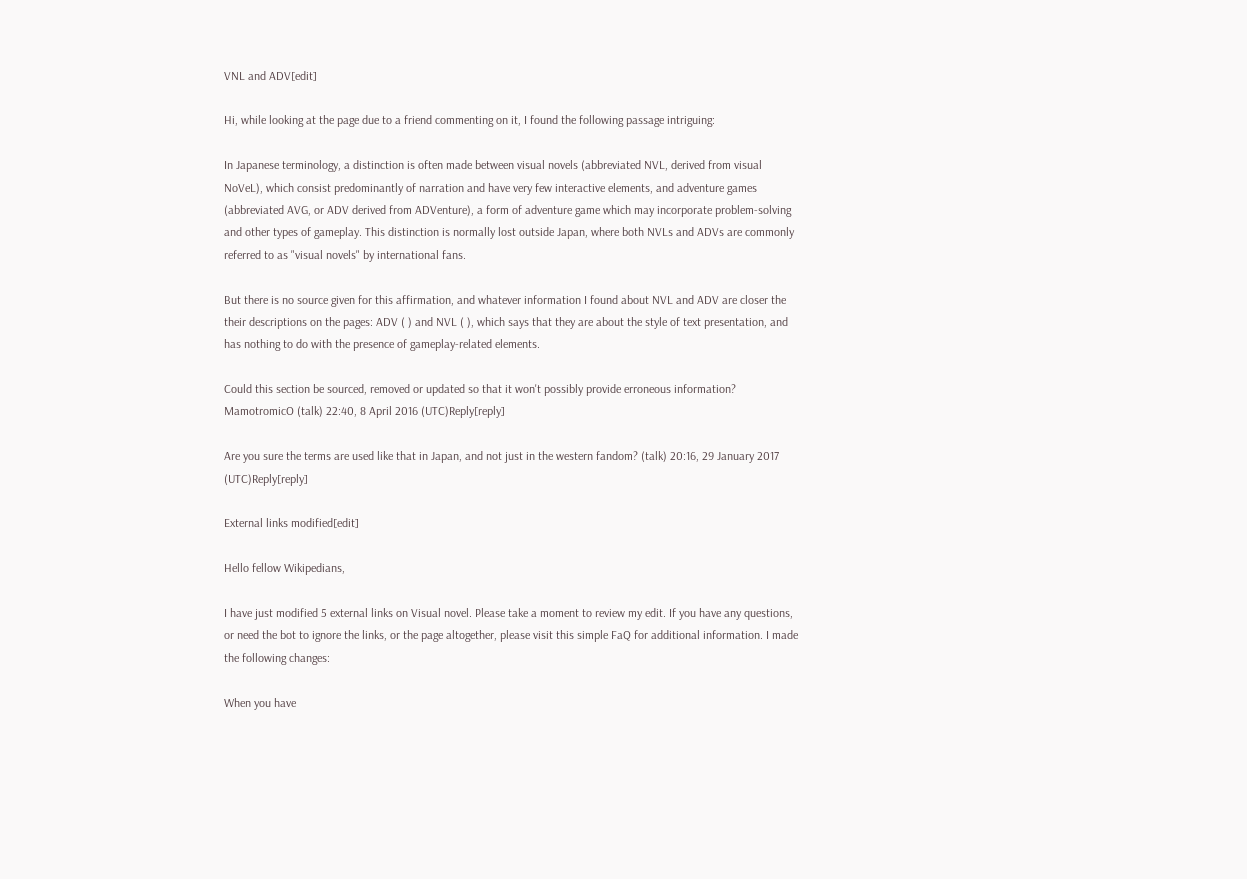VNL and ADV[edit]

Hi, while looking at the page due to a friend commenting on it, I found the following passage intriguing:

In Japanese terminology, a distinction is often made between visual novels (abbreviated NVL, derived from visual NoVeL), which consist predominantly of narration and have very few interactive elements, and adventure games (abbreviated AVG, or ADV derived from ADVenture), a form of adventure game which may incorporate problem-solving and other types of gameplay. This distinction is normally lost outside Japan, where both NVLs and ADVs are commonly referred to as "visual novels" by international fans.

But there is no source given for this affirmation, and whatever information I found about NVL and ADV are closer the their descriptions on the pages: ADV ( ) and NVL ( ), which says that they are about the style of text presentation, and has nothing to do with the presence of gameplay-related elements.

Could this section be sourced, removed or updated so that it won't possibly provide erroneous information? MamotromicO (talk) 22:40, 8 April 2016 (UTC)Reply[reply]

Are you sure the terms are used like that in Japan, and not just in the western fandom? (talk) 20:16, 29 January 2017 (UTC)Reply[reply]

External links modified[edit]

Hello fellow Wikipedians,

I have just modified 5 external links on Visual novel. Please take a moment to review my edit. If you have any questions, or need the bot to ignore the links, or the page altogether, please visit this simple FaQ for additional information. I made the following changes:

When you have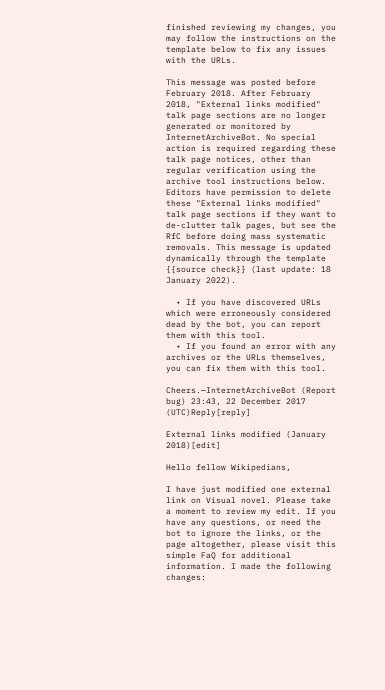finished reviewing my changes, you may follow the instructions on the template below to fix any issues with the URLs.

This message was posted before February 2018. After February 2018, "External links modified" talk page sections are no longer generated or monitored by InternetArchiveBot. No special action is required regarding these talk page notices, other than regular verification using the archive tool instructions below. Editors have permission to delete these "External links modified" talk page sections if they want to de-clutter talk pages, but see the RfC before doing mass systematic removals. This message is updated dynamically through the template {{source check}} (last update: 18 January 2022).

  • If you have discovered URLs which were erroneously considered dead by the bot, you can report them with this tool.
  • If you found an error with any archives or the URLs themselves, you can fix them with this tool.

Cheers.—InternetArchiveBot (Report bug) 23:43, 22 December 2017 (UTC)Reply[reply]

External links modified (January 2018)[edit]

Hello fellow Wikipedians,

I have just modified one external link on Visual novel. Please take a moment to review my edit. If you have any questions, or need the bot to ignore the links, or the page altogether, please visit this simple FaQ for additional information. I made the following changes: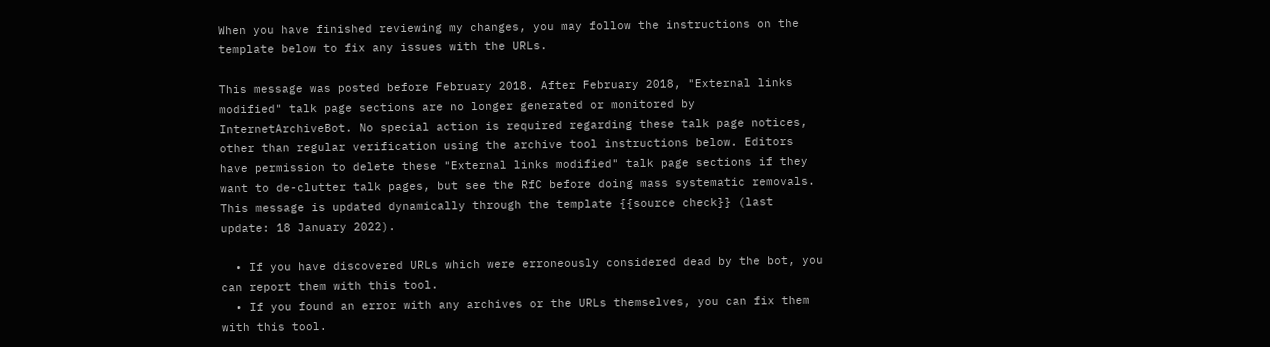When you have finished reviewing my changes, you may follow the instructions on the template below to fix any issues with the URLs.

This message was posted before February 2018. After February 2018, "External links modified" talk page sections are no longer generated or monitored by InternetArchiveBot. No special action is required regarding these talk page notices, other than regular verification using the archive tool instructions below. Editors have permission to delete these "External links modified" talk page sections if they want to de-clutter talk pages, but see the RfC before doing mass systematic removals. This message is updated dynamically through the template {{source check}} (last update: 18 January 2022).

  • If you have discovered URLs which were erroneously considered dead by the bot, you can report them with this tool.
  • If you found an error with any archives or the URLs themselves, you can fix them with this tool.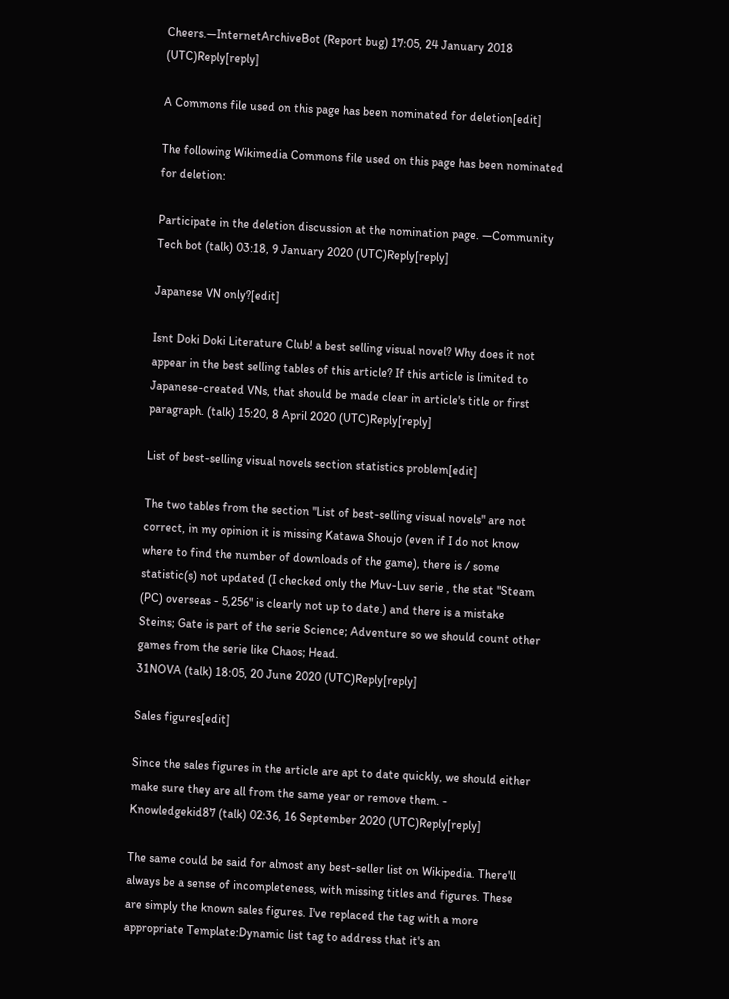Cheers.—InternetArchiveBot (Report bug) 17:05, 24 January 2018 (UTC)Reply[reply]

A Commons file used on this page has been nominated for deletion[edit]

The following Wikimedia Commons file used on this page has been nominated for deletion:

Participate in the deletion discussion at the nomination page. —Community Tech bot (talk) 03:18, 9 January 2020 (UTC)Reply[reply]

Japanese VN only?[edit]

Isnt Doki Doki Literature Club! a best selling visual novel? Why does it not appear in the best selling tables of this article? If this article is limited to Japanese-created VNs, that should be made clear in article's title or first paragraph. (talk) 15:20, 8 April 2020 (UTC)Reply[reply]

List of best-selling visual novels section statistics problem[edit]

The two tables from the section "List of best-selling visual novels" are not correct, in my opinion it is missing Katawa Shoujo (even if I do not know where to find the number of downloads of the game), there is / some statistic(s) not updated (I checked only the Muv-Luv serie , the stat "Steam (PC) overseas - 5,256" is clearly not up to date.) and there is a mistake Steins; Gate is part of the serie Science; Adventure so we should count other games from the serie like Chaos; Head.
31NOVA (talk) 18:05, 20 June 2020 (UTC)Reply[reply]

Sales figures[edit]

Since the sales figures in the article are apt to date quickly, we should either make sure they are all from the same year or remove them. - Knowledgekid87 (talk) 02:36, 16 September 2020 (UTC)Reply[reply]

The same could be said for almost any best-seller list on Wikipedia. There'll always be a sense of incompleteness, with missing titles and figures. These are simply the known sales figures. I've replaced the tag with a more appropriate Template:Dynamic list tag to address that it's an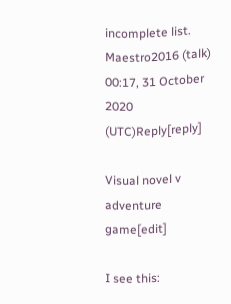incomplete list. Maestro2016 (talk) 00:17, 31 October 2020 (UTC)Reply[reply]

Visual novel v adventure game[edit]

I see this: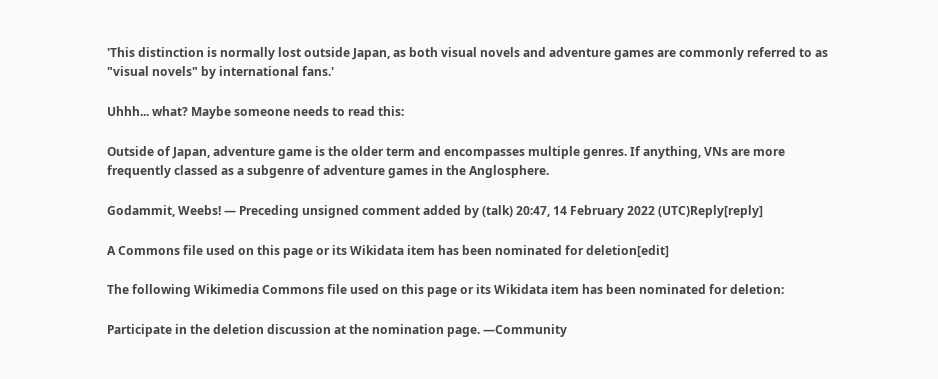'This distinction is normally lost outside Japan, as both visual novels and adventure games are commonly referred to as "visual novels" by international fans.'

Uhhh... what? Maybe someone needs to read this:

Outside of Japan, adventure game is the older term and encompasses multiple genres. If anything, VNs are more frequently classed as a subgenre of adventure games in the Anglosphere.

Godammit, Weebs! — Preceding unsigned comment added by (talk) 20:47, 14 February 2022 (UTC)Reply[reply]

A Commons file used on this page or its Wikidata item has been nominated for deletion[edit]

The following Wikimedia Commons file used on this page or its Wikidata item has been nominated for deletion:

Participate in the deletion discussion at the nomination page. —Community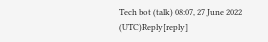Tech bot (talk) 08:07, 27 June 2022 (UTC)Reply[reply]